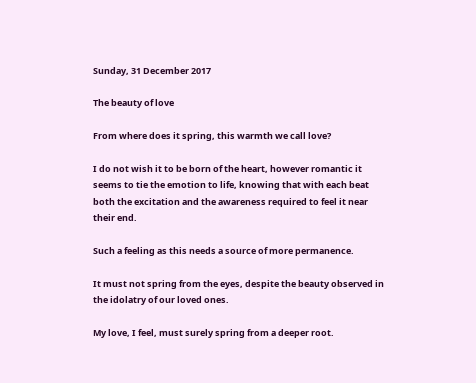Sunday, 31 December 2017

The beauty of love

From where does it spring, this warmth we call love?

I do not wish it to be born of the heart, however romantic it seems to tie the emotion to life, knowing that with each beat both the excitation and the awareness required to feel it near their end.

Such a feeling as this needs a source of more permanence.

It must not spring from the eyes, despite the beauty observed in the idolatry of our loved ones.

My love, I feel, must surely spring from a deeper root.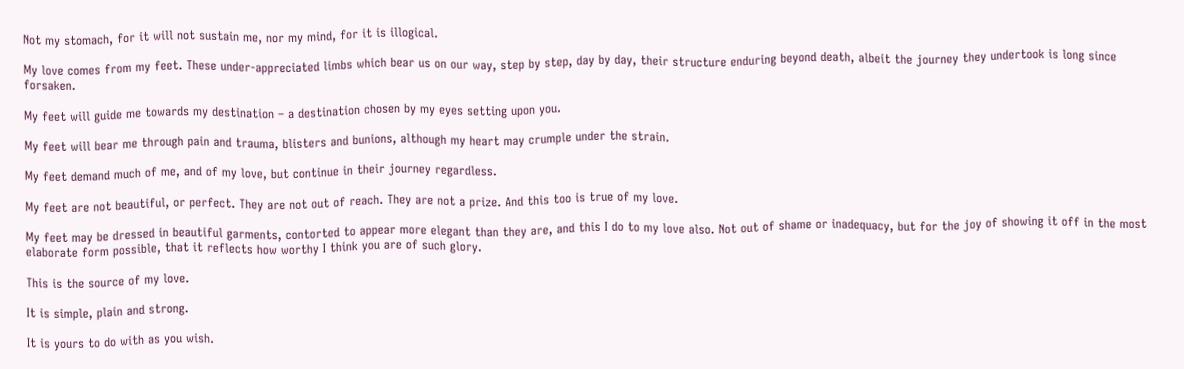Not my stomach, for it will not sustain me, nor my mind, for it is illogical.

My love comes from my feet. These under-appreciated limbs which bear us on our way, step by step, day by day, their structure enduring beyond death, albeit the journey they undertook is long since forsaken.

My feet will guide me towards my destination – a destination chosen by my eyes setting upon you.

My feet will bear me through pain and trauma, blisters and bunions, although my heart may crumple under the strain.

My feet demand much of me, and of my love, but continue in their journey regardless.

My feet are not beautiful, or perfect. They are not out of reach. They are not a prize. And this too is true of my love.

My feet may be dressed in beautiful garments, contorted to appear more elegant than they are, and this I do to my love also. Not out of shame or inadequacy, but for the joy of showing it off in the most elaborate form possible, that it reflects how worthy I think you are of such glory.

This is the source of my love.

It is simple, plain and strong.

It is yours to do with as you wish.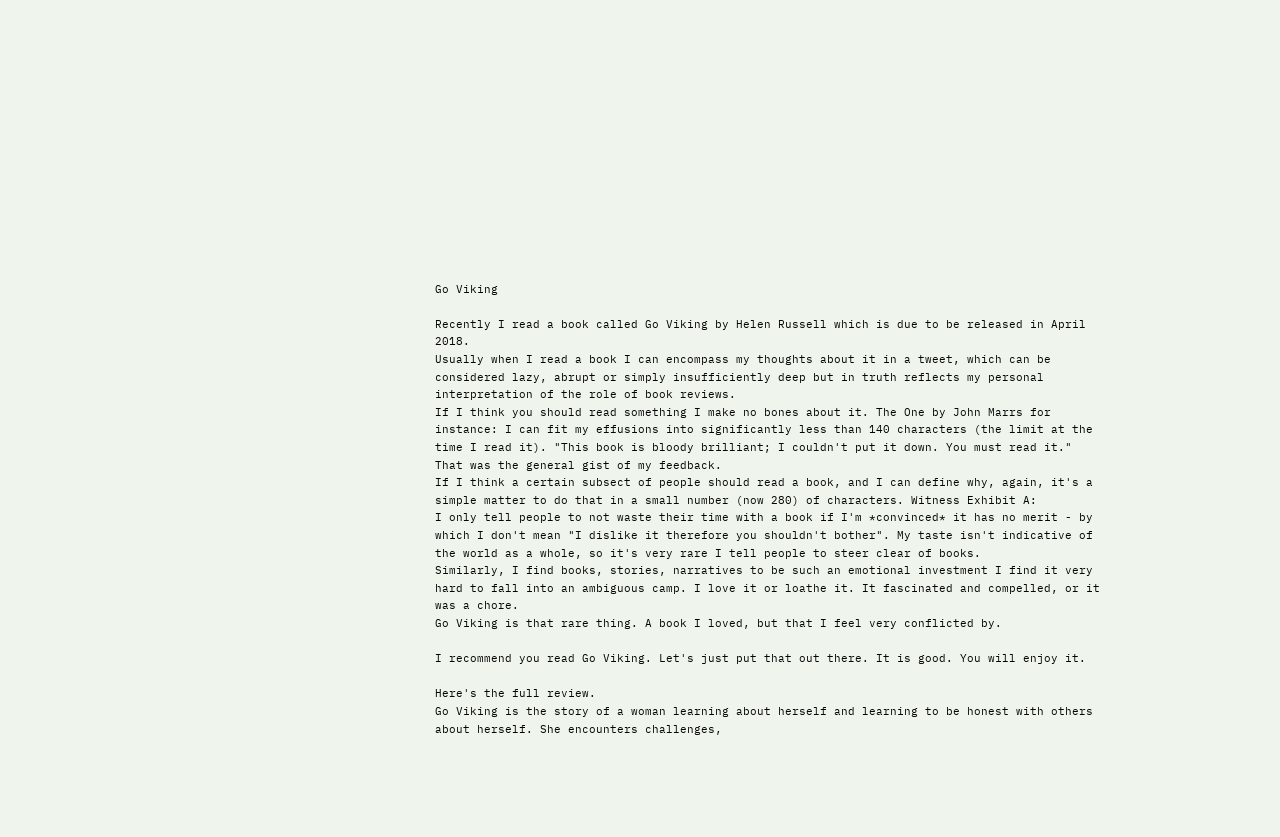Go Viking

Recently I read a book called Go Viking by Helen Russell which is due to be released in April 2018.
Usually when I read a book I can encompass my thoughts about it in a tweet, which can be considered lazy, abrupt or simply insufficiently deep but in truth reflects my personal interpretation of the role of book reviews.
If I think you should read something I make no bones about it. The One by John Marrs for instance: I can fit my effusions into significantly less than 140 characters (the limit at the time I read it). "This book is bloody brilliant; I couldn't put it down. You must read it." That was the general gist of my feedback.
If I think a certain subsect of people should read a book, and I can define why, again, it's a simple matter to do that in a small number (now 280) of characters. Witness Exhibit A:
I only tell people to not waste their time with a book if I'm *convinced* it has no merit - by which I don't mean "I dislike it therefore you shouldn't bother". My taste isn't indicative of the world as a whole, so it's very rare I tell people to steer clear of books.
Similarly, I find books, stories, narratives to be such an emotional investment I find it very hard to fall into an ambiguous camp. I love it or loathe it. It fascinated and compelled, or it was a chore.
Go Viking is that rare thing. A book I loved, but that I feel very conflicted by.

I recommend you read Go Viking. Let's just put that out there. It is good. You will enjoy it.

Here's the full review.
Go Viking is the story of a woman learning about herself and learning to be honest with others about herself. She encounters challenges,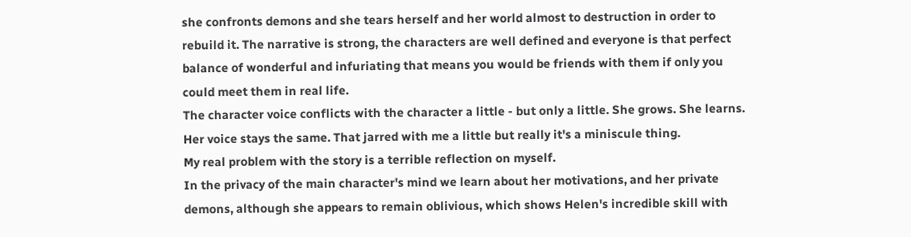she confronts demons and she tears herself and her world almost to destruction in order to rebuild it. The narrative is strong, the characters are well defined and everyone is that perfect balance of wonderful and infuriating that means you would be friends with them if only you could meet them in real life.
The character voice conflicts with the character a little - but only a little. She grows. She learns. Her voice stays the same. That jarred with me a little but really it's a miniscule thing.
My real problem with the story is a terrible reflection on myself.
In the privacy of the main character's mind we learn about her motivations, and her private demons, although she appears to remain oblivious, which shows Helen's incredible skill with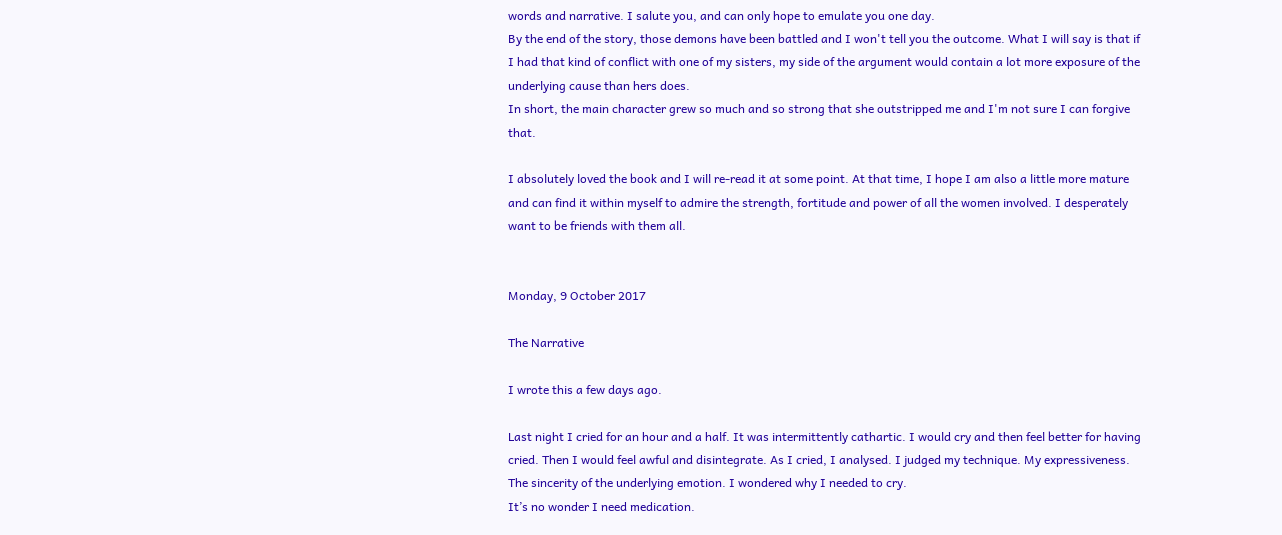words and narrative. I salute you, and can only hope to emulate you one day.
By the end of the story, those demons have been battled and I won't tell you the outcome. What I will say is that if I had that kind of conflict with one of my sisters, my side of the argument would contain a lot more exposure of the underlying cause than hers does.
In short, the main character grew so much and so strong that she outstripped me and I'm not sure I can forgive that.

I absolutely loved the book and I will re-read it at some point. At that time, I hope I am also a little more mature and can find it within myself to admire the strength, fortitude and power of all the women involved. I desperately want to be friends with them all.


Monday, 9 October 2017

The Narrative

I wrote this a few days ago.

Last night I cried for an hour and a half. It was intermittently cathartic. I would cry and then feel better for having cried. Then I would feel awful and disintegrate. As I cried, I analysed. I judged my technique. My expressiveness. The sincerity of the underlying emotion. I wondered why I needed to cry.
It’s no wonder I need medication.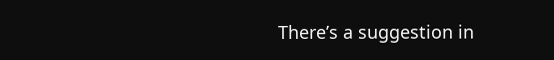There’s a suggestion in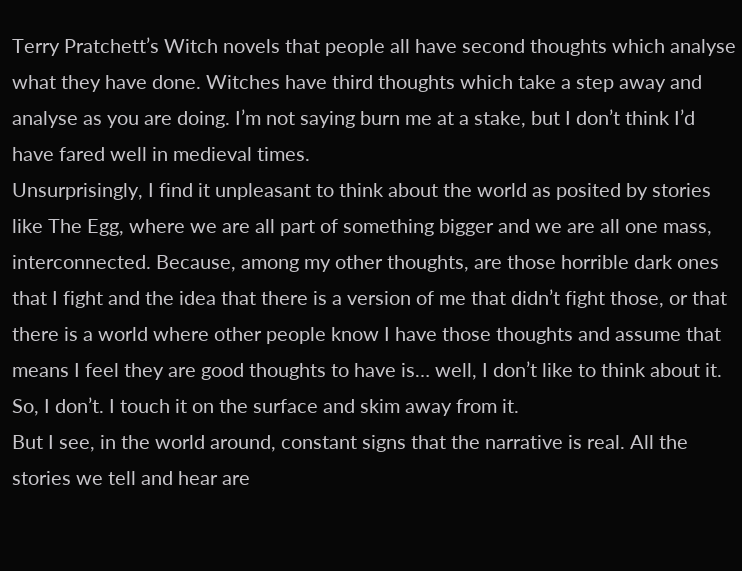Terry Pratchett’s Witch novels that people all have second thoughts which analyse what they have done. Witches have third thoughts which take a step away and analyse as you are doing. I’m not saying burn me at a stake, but I don’t think I’d have fared well in medieval times.
Unsurprisingly, I find it unpleasant to think about the world as posited by stories like The Egg, where we are all part of something bigger and we are all one mass, interconnected. Because, among my other thoughts, are those horrible dark ones that I fight and the idea that there is a version of me that didn’t fight those, or that there is a world where other people know I have those thoughts and assume that means I feel they are good thoughts to have is… well, I don’t like to think about it.
So, I don’t. I touch it on the surface and skim away from it.
But I see, in the world around, constant signs that the narrative is real. All the stories we tell and hear are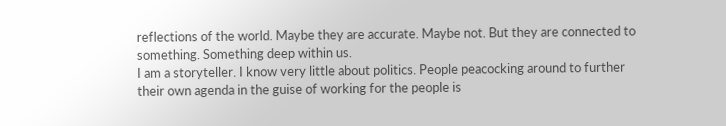reflections of the world. Maybe they are accurate. Maybe not. But they are connected to something. Something deep within us.
I am a storyteller. I know very little about politics. People peacocking around to further their own agenda in the guise of working for the people is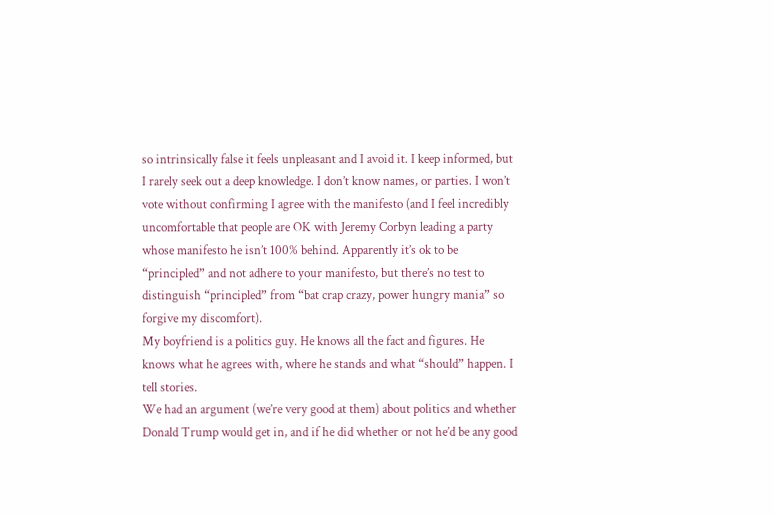so intrinsically false it feels unpleasant and I avoid it. I keep informed, but I rarely seek out a deep knowledge. I don’t know names, or parties. I won’t vote without confirming I agree with the manifesto (and I feel incredibly uncomfortable that people are OK with Jeremy Corbyn leading a party whose manifesto he isn’t 100% behind. Apparently it’s ok to be “principled” and not adhere to your manifesto, but there’s no test to distinguish “principled” from “bat crap crazy, power hungry mania” so forgive my discomfort).
My boyfriend is a politics guy. He knows all the fact and figures. He knows what he agrees with, where he stands and what “should” happen. I tell stories.
We had an argument (we’re very good at them) about politics and whether Donald Trump would get in, and if he did whether or not he’d be any good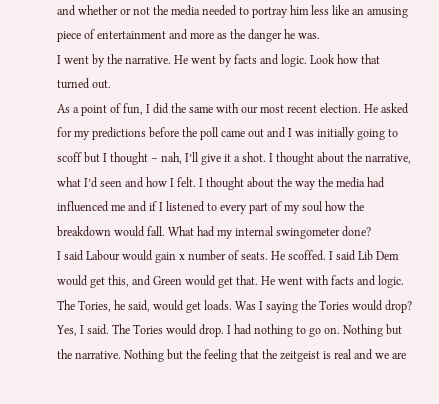and whether or not the media needed to portray him less like an amusing piece of entertainment and more as the danger he was.
I went by the narrative. He went by facts and logic. Look how that turned out.
As a point of fun, I did the same with our most recent election. He asked for my predictions before the poll came out and I was initially going to scoff but I thought – nah, I’ll give it a shot. I thought about the narrative, what I’d seen and how I felt. I thought about the way the media had influenced me and if I listened to every part of my soul how the breakdown would fall. What had my internal swingometer done?
I said Labour would gain x number of seats. He scoffed. I said Lib Dem would get this, and Green would get that. He went with facts and logic. The Tories, he said, would get loads. Was I saying the Tories would drop? Yes, I said. The Tories would drop. I had nothing to go on. Nothing but the narrative. Nothing but the feeling that the zeitgeist is real and we are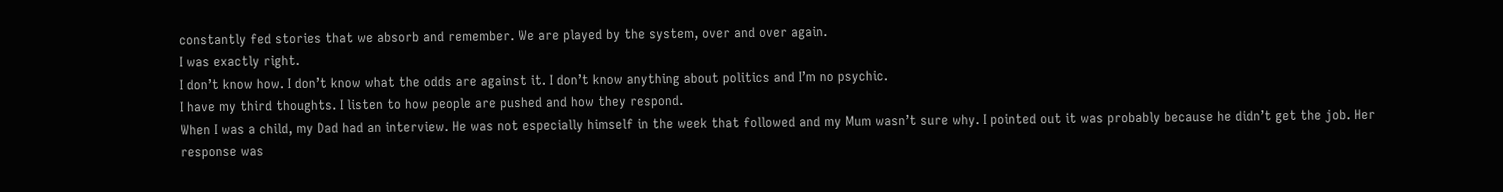constantly fed stories that we absorb and remember. We are played by the system, over and over again.
I was exactly right.
I don’t know how. I don’t know what the odds are against it. I don’t know anything about politics and I’m no psychic.
I have my third thoughts. I listen to how people are pushed and how they respond.
When I was a child, my Dad had an interview. He was not especially himself in the week that followed and my Mum wasn’t sure why. I pointed out it was probably because he didn’t get the job. Her response was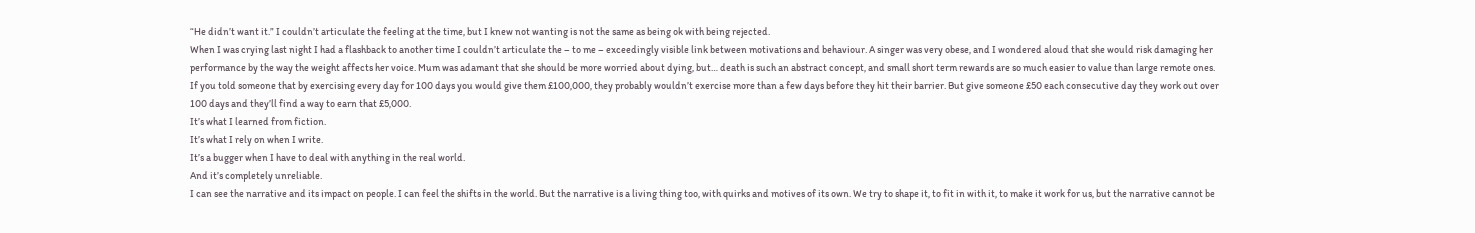“He didn’t want it.” I couldn’t articulate the feeling at the time, but I knew not wanting is not the same as being ok with being rejected.
When I was crying last night I had a flashback to another time I couldn’t articulate the – to me – exceedingly visible link between motivations and behaviour. A singer was very obese, and I wondered aloud that she would risk damaging her performance by the way the weight affects her voice. Mum was adamant that she should be more worried about dying, but… death is such an abstract concept, and small short term rewards are so much easier to value than large remote ones. If you told someone that by exercising every day for 100 days you would give them £100,000, they probably wouldn’t exercise more than a few days before they hit their barrier. But give someone £50 each consecutive day they work out over 100 days and they’ll find a way to earn that £5,000.
It’s what I learned from fiction.
It’s what I rely on when I write.
It’s a bugger when I have to deal with anything in the real world.
And it’s completely unreliable.
I can see the narrative and its impact on people. I can feel the shifts in the world. But the narrative is a living thing too, with quirks and motives of its own. We try to shape it, to fit in with it, to make it work for us, but the narrative cannot be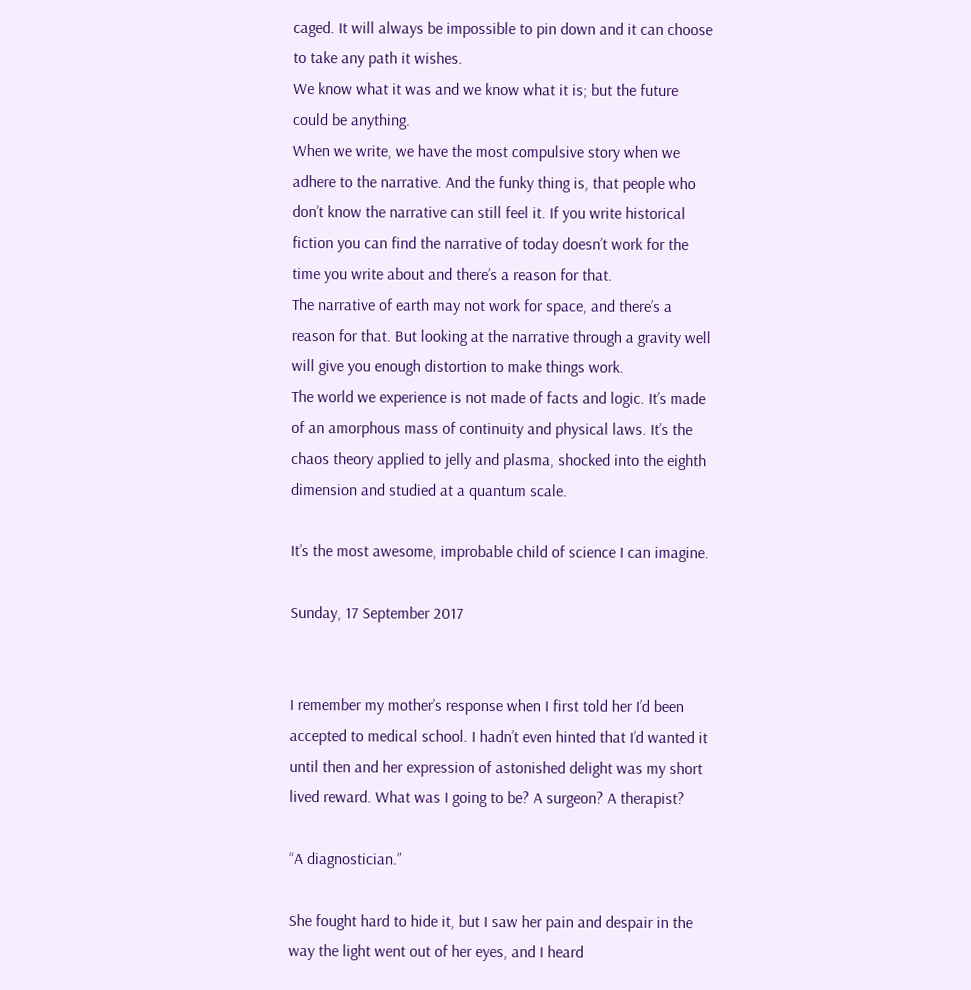caged. It will always be impossible to pin down and it can choose to take any path it wishes.
We know what it was and we know what it is; but the future could be anything.
When we write, we have the most compulsive story when we adhere to the narrative. And the funky thing is, that people who don’t know the narrative can still feel it. If you write historical fiction you can find the narrative of today doesn’t work for the time you write about and there’s a reason for that.
The narrative of earth may not work for space, and there’s a reason for that. But looking at the narrative through a gravity well will give you enough distortion to make things work.
The world we experience is not made of facts and logic. It’s made of an amorphous mass of continuity and physical laws. It’s the chaos theory applied to jelly and plasma, shocked into the eighth dimension and studied at a quantum scale.

It’s the most awesome, improbable child of science I can imagine.

Sunday, 17 September 2017


I remember my mother’s response when I first told her I’d been accepted to medical school. I hadn’t even hinted that I’d wanted it until then and her expression of astonished delight was my short lived reward. What was I going to be? A surgeon? A therapist?

“A diagnostician.”

She fought hard to hide it, but I saw her pain and despair in the way the light went out of her eyes, and I heard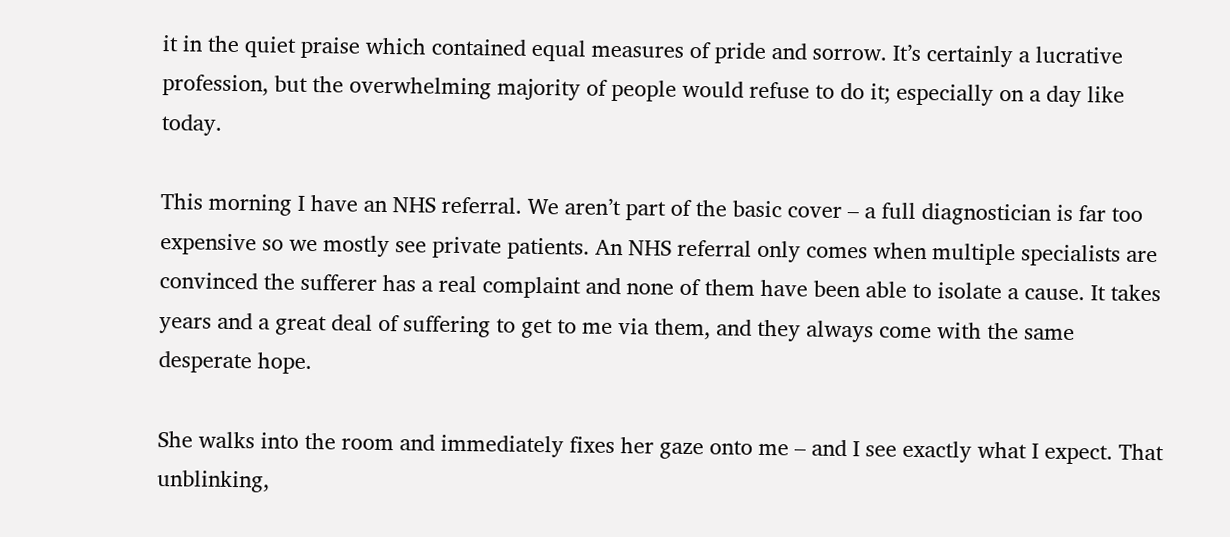it in the quiet praise which contained equal measures of pride and sorrow. It’s certainly a lucrative profession, but the overwhelming majority of people would refuse to do it; especially on a day like today.

This morning I have an NHS referral. We aren’t part of the basic cover – a full diagnostician is far too expensive so we mostly see private patients. An NHS referral only comes when multiple specialists are convinced the sufferer has a real complaint and none of them have been able to isolate a cause. It takes years and a great deal of suffering to get to me via them, and they always come with the same desperate hope.

She walks into the room and immediately fixes her gaze onto me – and I see exactly what I expect. That unblinking,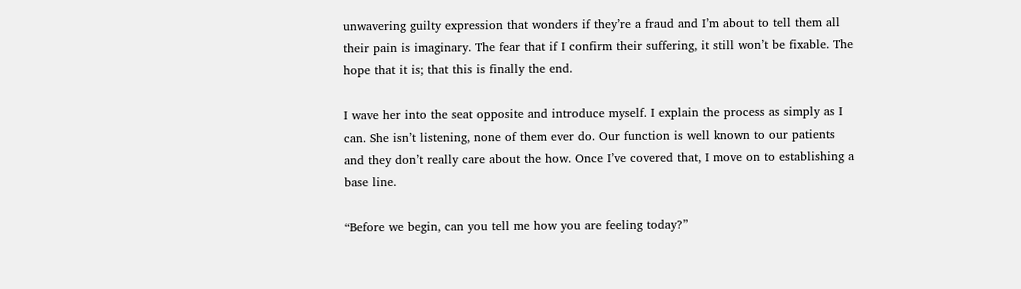unwavering guilty expression that wonders if they’re a fraud and I’m about to tell them all their pain is imaginary. The fear that if I confirm their suffering, it still won’t be fixable. The hope that it is; that this is finally the end.

I wave her into the seat opposite and introduce myself. I explain the process as simply as I can. She isn’t listening, none of them ever do. Our function is well known to our patients and they don’t really care about the how. Once I’ve covered that, I move on to establishing a base line.

“Before we begin, can you tell me how you are feeling today?”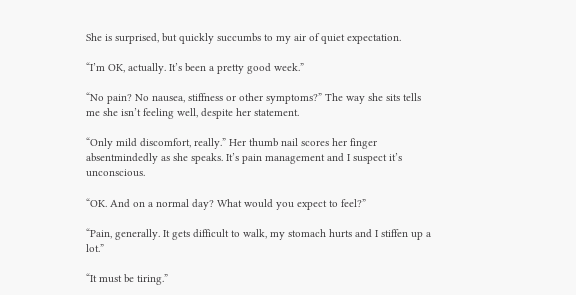She is surprised, but quickly succumbs to my air of quiet expectation.

“I’m OK, actually. It’s been a pretty good week.”

“No pain? No nausea, stiffness or other symptoms?” The way she sits tells me she isn’t feeling well, despite her statement.

“Only mild discomfort, really.” Her thumb nail scores her finger absentmindedly as she speaks. It’s pain management and I suspect it’s unconscious.

“OK. And on a normal day? What would you expect to feel?”

“Pain, generally. It gets difficult to walk, my stomach hurts and I stiffen up a lot.”

“It must be tiring.”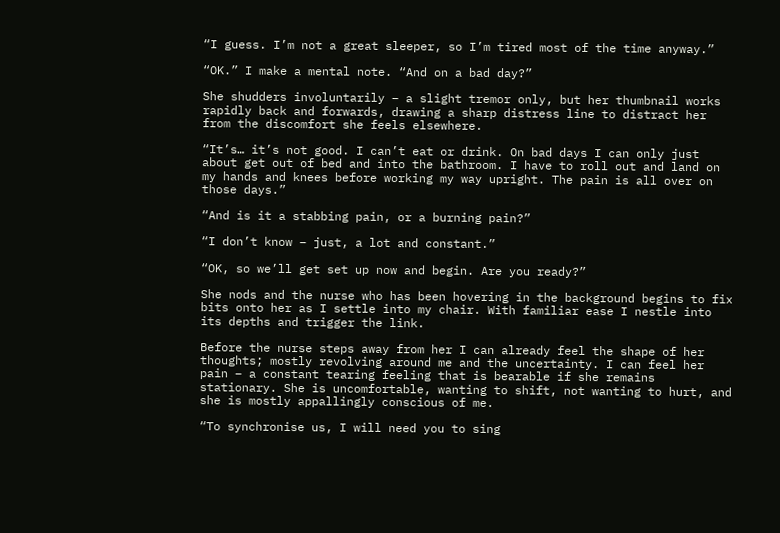“I guess. I’m not a great sleeper, so I’m tired most of the time anyway.”

“OK.” I make a mental note. “And on a bad day?”

She shudders involuntarily – a slight tremor only, but her thumbnail works rapidly back and forwards, drawing a sharp distress line to distract her from the discomfort she feels elsewhere.

“It’s… it’s not good. I can’t eat or drink. On bad days I can only just about get out of bed and into the bathroom. I have to roll out and land on my hands and knees before working my way upright. The pain is all over on those days.”

“And is it a stabbing pain, or a burning pain?”

“I don’t know – just, a lot and constant.”

“OK, so we’ll get set up now and begin. Are you ready?”

She nods and the nurse who has been hovering in the background begins to fix bits onto her as I settle into my chair. With familiar ease I nestle into its depths and trigger the link.

Before the nurse steps away from her I can already feel the shape of her thoughts; mostly revolving around me and the uncertainty. I can feel her pain – a constant tearing feeling that is bearable if she remains stationary. She is uncomfortable, wanting to shift, not wanting to hurt, and she is mostly appallingly conscious of me.

“To synchronise us, I will need you to sing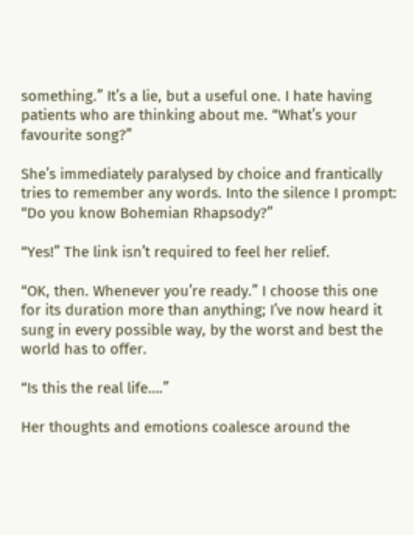something.” It’s a lie, but a useful one. I hate having patients who are thinking about me. “What’s your favourite song?”

She’s immediately paralysed by choice and frantically tries to remember any words. Into the silence I prompt: “Do you know Bohemian Rhapsody?”

“Yes!” The link isn’t required to feel her relief.

“OK, then. Whenever you’re ready.” I choose this one for its duration more than anything; I’ve now heard it sung in every possible way, by the worst and best the world has to offer.

“Is this the real life….”

Her thoughts and emotions coalesce around the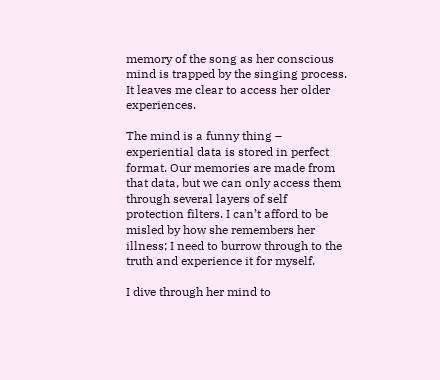memory of the song as her conscious mind is trapped by the singing process. It leaves me clear to access her older experiences.

The mind is a funny thing – experiential data is stored in perfect format. Our memories are made from that data, but we can only access them through several layers of self protection filters. I can’t afford to be misled by how she remembers her illness; I need to burrow through to the truth and experience it for myself.

I dive through her mind to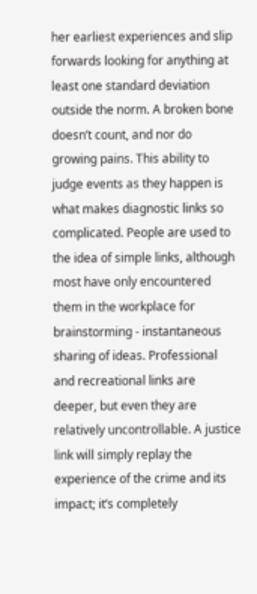her earliest experiences and slip forwards looking for anything at least one standard deviation outside the norm. A broken bone doesn’t count, and nor do growing pains. This ability to judge events as they happen is what makes diagnostic links so complicated. People are used to the idea of simple links, although most have only encountered them in the workplace for brainstorming - instantaneous sharing of ideas. Professional and recreational links are deeper, but even they are relatively uncontrollable. A justice link will simply replay the experience of the crime and its impact; it’s completely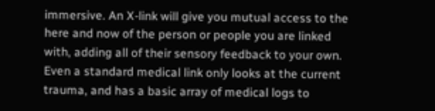immersive. An X-link will give you mutual access to the here and now of the person or people you are linked with, adding all of their sensory feedback to your own. Even a standard medical link only looks at the current trauma, and has a basic array of medical logs to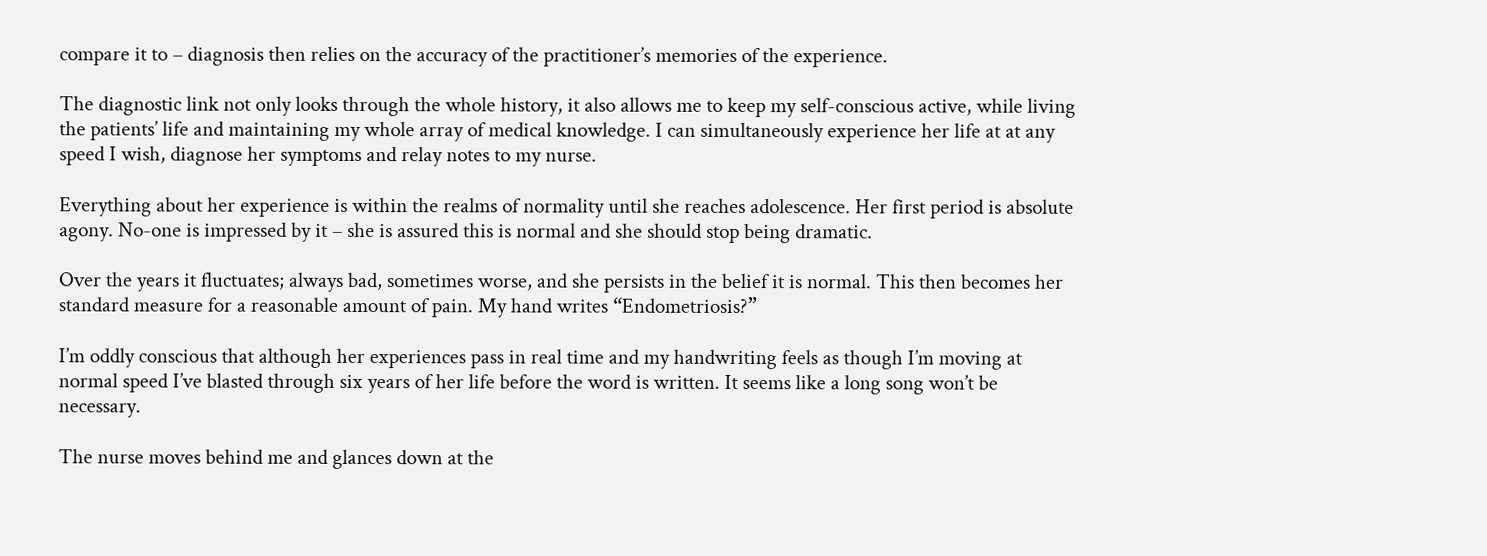compare it to – diagnosis then relies on the accuracy of the practitioner’s memories of the experience.

The diagnostic link not only looks through the whole history, it also allows me to keep my self-conscious active, while living the patients’ life and maintaining my whole array of medical knowledge. I can simultaneously experience her life at at any speed I wish, diagnose her symptoms and relay notes to my nurse.

Everything about her experience is within the realms of normality until she reaches adolescence. Her first period is absolute agony. No-one is impressed by it – she is assured this is normal and she should stop being dramatic.

Over the years it fluctuates; always bad, sometimes worse, and she persists in the belief it is normal. This then becomes her standard measure for a reasonable amount of pain. My hand writes “Endometriosis?”

I’m oddly conscious that although her experiences pass in real time and my handwriting feels as though I’m moving at normal speed I’ve blasted through six years of her life before the word is written. It seems like a long song won’t be necessary.

The nurse moves behind me and glances down at the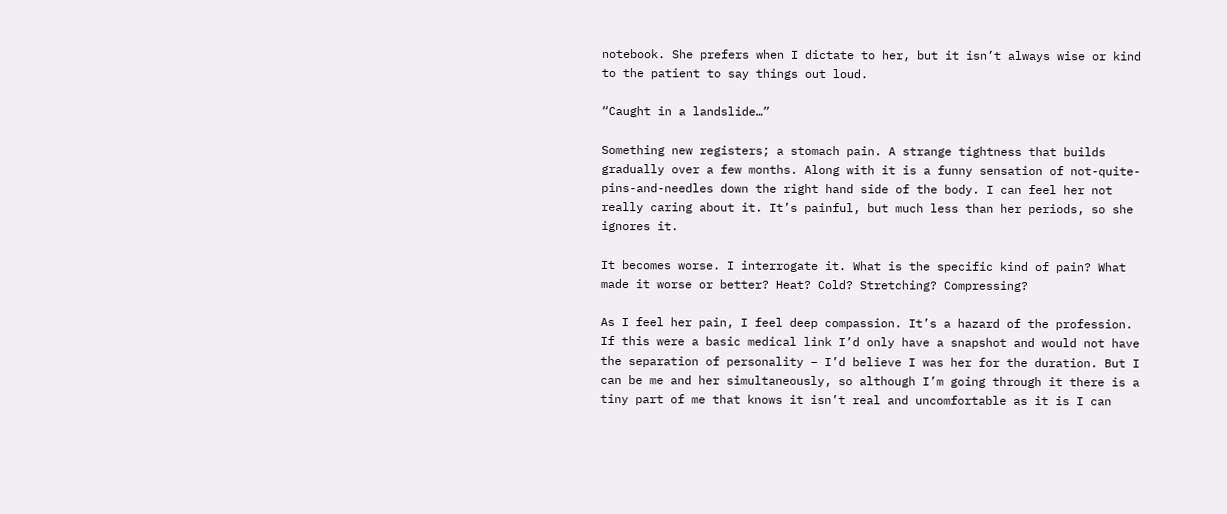notebook. She prefers when I dictate to her, but it isn’t always wise or kind to the patient to say things out loud.

“Caught in a landslide…”

Something new registers; a stomach pain. A strange tightness that builds gradually over a few months. Along with it is a funny sensation of not-quite-pins-and-needles down the right hand side of the body. I can feel her not really caring about it. It’s painful, but much less than her periods, so she ignores it.

It becomes worse. I interrogate it. What is the specific kind of pain? What made it worse or better? Heat? Cold? Stretching? Compressing?

As I feel her pain, I feel deep compassion. It’s a hazard of the profession. If this were a basic medical link I’d only have a snapshot and would not have the separation of personality – I’d believe I was her for the duration. But I can be me and her simultaneously, so although I’m going through it there is a tiny part of me that knows it isn’t real and uncomfortable as it is I can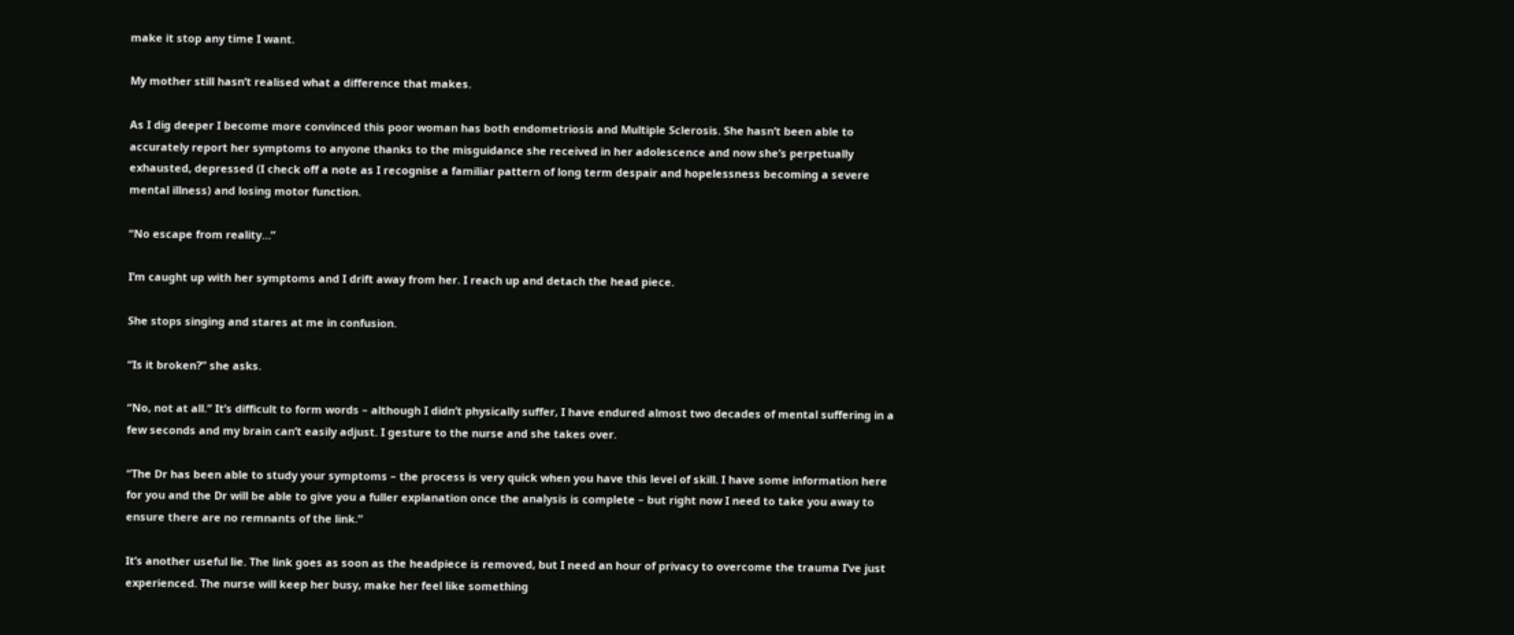make it stop any time I want.

My mother still hasn’t realised what a difference that makes.

As I dig deeper I become more convinced this poor woman has both endometriosis and Multiple Sclerosis. She hasn’t been able to accurately report her symptoms to anyone thanks to the misguidance she received in her adolescence and now she’s perpetually exhausted, depressed (I check off a note as I recognise a familiar pattern of long term despair and hopelessness becoming a severe mental illness) and losing motor function.

“No escape from reality…”

I’m caught up with her symptoms and I drift away from her. I reach up and detach the head piece.

She stops singing and stares at me in confusion.

“Is it broken?” she asks.

“No, not at all.” It’s difficult to form words – although I didn’t physically suffer, I have endured almost two decades of mental suffering in a few seconds and my brain can’t easily adjust. I gesture to the nurse and she takes over.

“The Dr has been able to study your symptoms – the process is very quick when you have this level of skill. I have some information here for you and the Dr will be able to give you a fuller explanation once the analysis is complete – but right now I need to take you away to ensure there are no remnants of the link.”

It’s another useful lie. The link goes as soon as the headpiece is removed, but I need an hour of privacy to overcome the trauma I’ve just experienced. The nurse will keep her busy, make her feel like something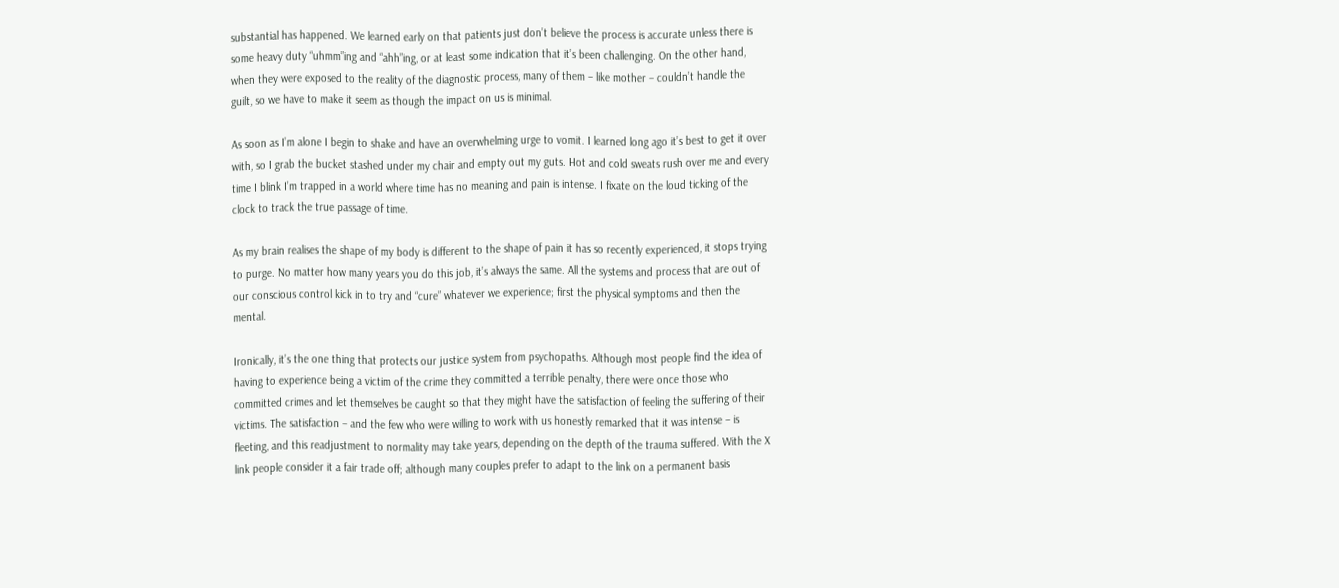substantial has happened. We learned early on that patients just don’t believe the process is accurate unless there is some heavy duty “uhmm”ing and “ahh”ing, or at least some indication that it’s been challenging. On the other hand, when they were exposed to the reality of the diagnostic process, many of them – like mother – couldn’t handle the guilt, so we have to make it seem as though the impact on us is minimal.

As soon as I’m alone I begin to shake and have an overwhelming urge to vomit. I learned long ago it’s best to get it over with, so I grab the bucket stashed under my chair and empty out my guts. Hot and cold sweats rush over me and every time I blink I’m trapped in a world where time has no meaning and pain is intense. I fixate on the loud ticking of the clock to track the true passage of time.

As my brain realises the shape of my body is different to the shape of pain it has so recently experienced, it stops trying to purge. No matter how many years you do this job, it’s always the same. All the systems and process that are out of our conscious control kick in to try and “cure” whatever we experience; first the physical symptoms and then the mental.

Ironically, it’s the one thing that protects our justice system from psychopaths. Although most people find the idea of having to experience being a victim of the crime they committed a terrible penalty, there were once those who committed crimes and let themselves be caught so that they might have the satisfaction of feeling the suffering of their victims. The satisfaction – and the few who were willing to work with us honestly remarked that it was intense – is fleeting, and this readjustment to normality may take years, depending on the depth of the trauma suffered. With the X link people consider it a fair trade off; although many couples prefer to adapt to the link on a permanent basis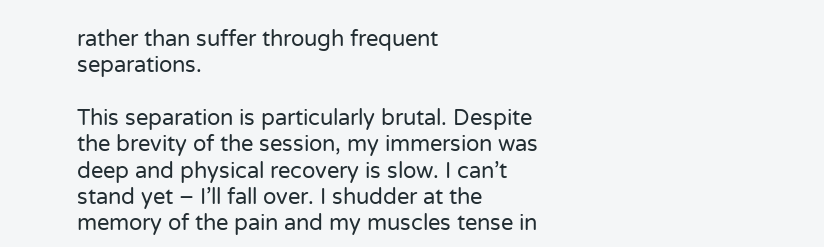rather than suffer through frequent separations.

This separation is particularly brutal. Despite the brevity of the session, my immersion was deep and physical recovery is slow. I can’t stand yet – I’ll fall over. I shudder at the memory of the pain and my muscles tense in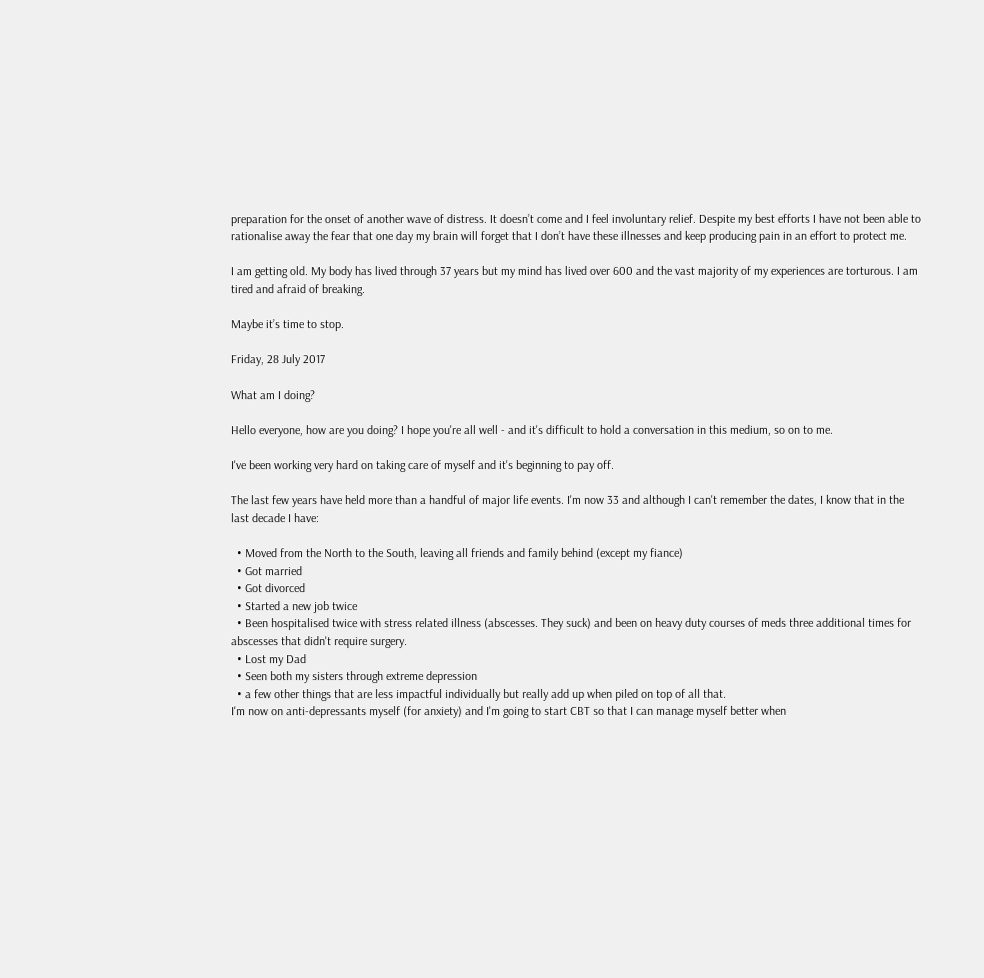preparation for the onset of another wave of distress. It doesn’t come and I feel involuntary relief. Despite my best efforts I have not been able to rationalise away the fear that one day my brain will forget that I don’t have these illnesses and keep producing pain in an effort to protect me.

I am getting old. My body has lived through 37 years but my mind has lived over 600 and the vast majority of my experiences are torturous. I am tired and afraid of breaking.

Maybe it’s time to stop.

Friday, 28 July 2017

What am I doing?

Hello everyone, how are you doing? I hope you're all well - and it's difficult to hold a conversation in this medium, so on to me.

I've been working very hard on taking care of myself and it's beginning to pay off.

The last few years have held more than a handful of major life events. I'm now 33 and although I can't remember the dates, I know that in the last decade I have:

  • Moved from the North to the South, leaving all friends and family behind (except my fiance)
  • Got married
  • Got divorced
  • Started a new job twice
  • Been hospitalised twice with stress related illness (abscesses. They suck) and been on heavy duty courses of meds three additional times for abscesses that didn't require surgery.
  • Lost my Dad
  • Seen both my sisters through extreme depression
  • a few other things that are less impactful individually but really add up when piled on top of all that.
I'm now on anti-depressants myself (for anxiety) and I'm going to start CBT so that I can manage myself better when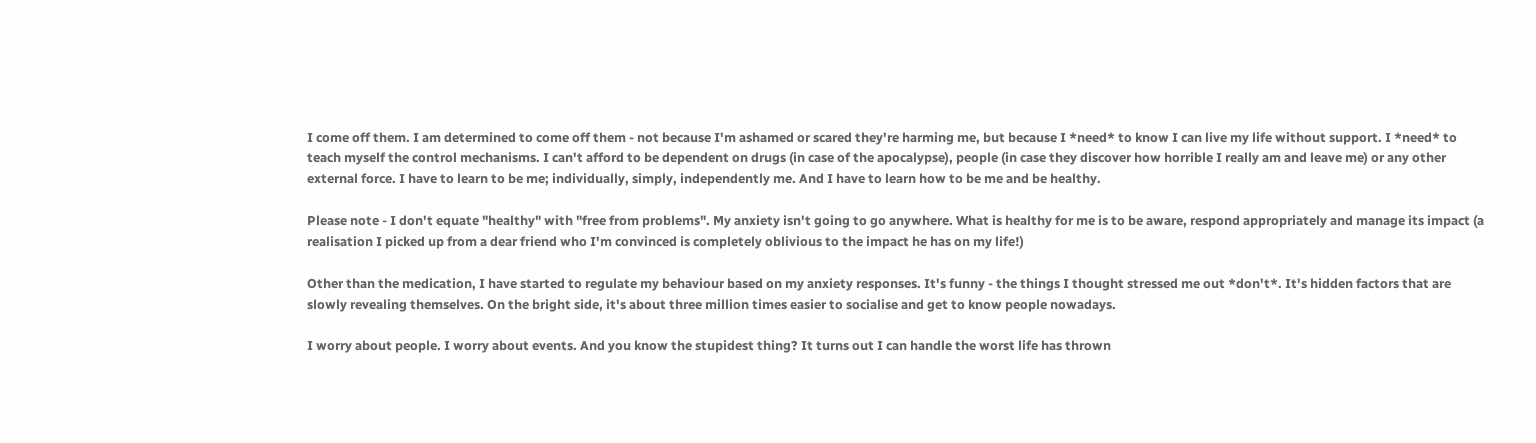I come off them. I am determined to come off them - not because I'm ashamed or scared they're harming me, but because I *need* to know I can live my life without support. I *need* to teach myself the control mechanisms. I can't afford to be dependent on drugs (in case of the apocalypse), people (in case they discover how horrible I really am and leave me) or any other external force. I have to learn to be me; individually, simply, independently me. And I have to learn how to be me and be healthy.

Please note - I don't equate "healthy" with "free from problems". My anxiety isn't going to go anywhere. What is healthy for me is to be aware, respond appropriately and manage its impact (a realisation I picked up from a dear friend who I'm convinced is completely oblivious to the impact he has on my life!)

Other than the medication, I have started to regulate my behaviour based on my anxiety responses. It's funny - the things I thought stressed me out *don't*. It's hidden factors that are slowly revealing themselves. On the bright side, it's about three million times easier to socialise and get to know people nowadays.

I worry about people. I worry about events. And you know the stupidest thing? It turns out I can handle the worst life has thrown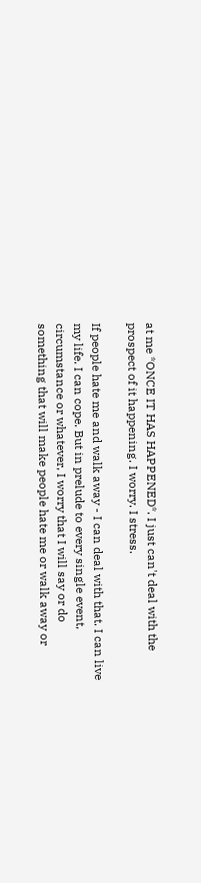at me *ONCE IT HAS HAPPENED*. I just can't deal with the prospect of it happening. I worry. I stress.

If people hate me and walk away - I can deal with that. I can live my life. I can cope. But in prelude to every single event, circumstance or whatever, I worry that I will say or do something that will make people hate me or walk away or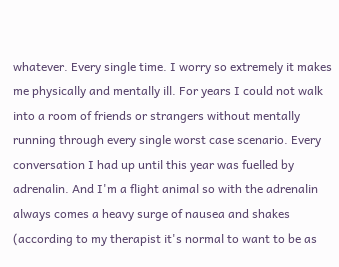whatever. Every single time. I worry so extremely it makes me physically and mentally ill. For years I could not walk into a room of friends or strangers without mentally running through every single worst case scenario. Every conversation I had up until this year was fuelled by adrenalin. And I'm a flight animal so with the adrenalin always comes a heavy surge of nausea and shakes (according to my therapist it's normal to want to be as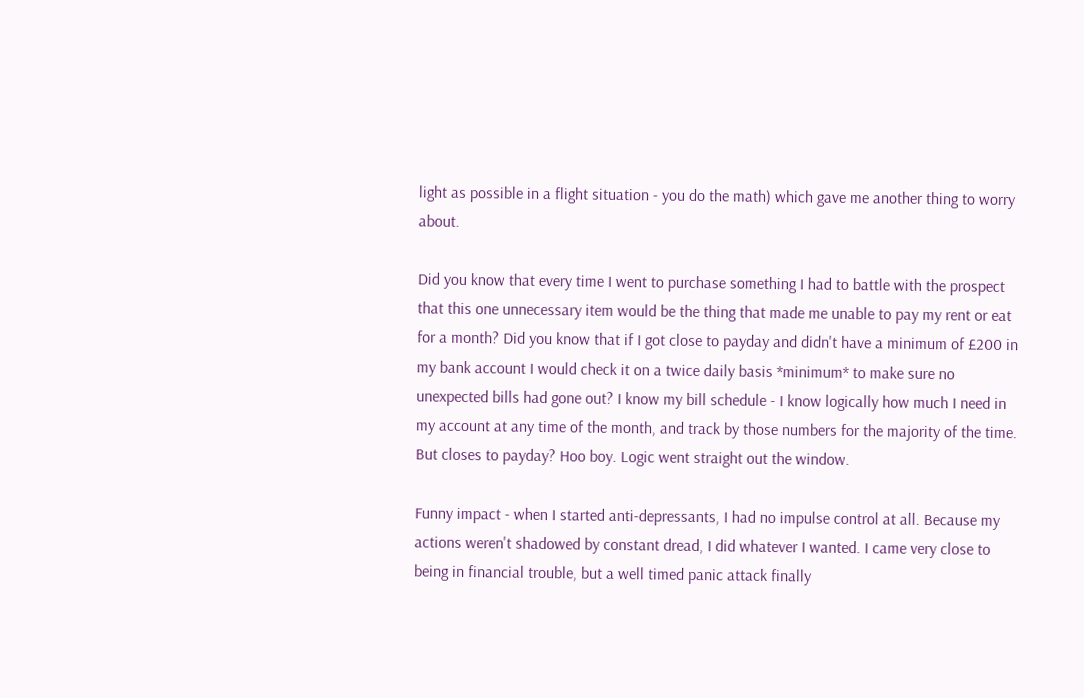light as possible in a flight situation - you do the math) which gave me another thing to worry about.

Did you know that every time I went to purchase something I had to battle with the prospect that this one unnecessary item would be the thing that made me unable to pay my rent or eat for a month? Did you know that if I got close to payday and didn't have a minimum of £200 in my bank account I would check it on a twice daily basis *minimum* to make sure no unexpected bills had gone out? I know my bill schedule - I know logically how much I need in my account at any time of the month, and track by those numbers for the majority of the time. But closes to payday? Hoo boy. Logic went straight out the window.

Funny impact - when I started anti-depressants, I had no impulse control at all. Because my actions weren't shadowed by constant dread, I did whatever I wanted. I came very close to being in financial trouble, but a well timed panic attack finally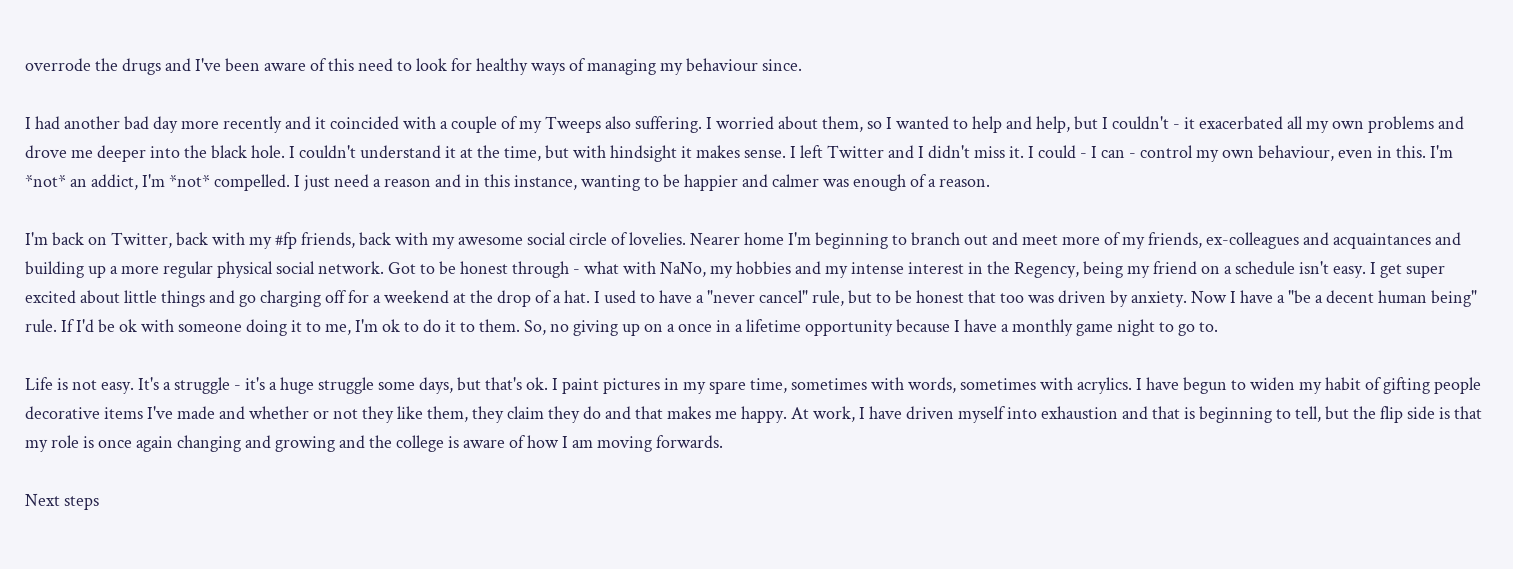overrode the drugs and I've been aware of this need to look for healthy ways of managing my behaviour since.

I had another bad day more recently and it coincided with a couple of my Tweeps also suffering. I worried about them, so I wanted to help and help, but I couldn't - it exacerbated all my own problems and drove me deeper into the black hole. I couldn't understand it at the time, but with hindsight it makes sense. I left Twitter and I didn't miss it. I could - I can - control my own behaviour, even in this. I'm *not* an addict, I'm *not* compelled. I just need a reason and in this instance, wanting to be happier and calmer was enough of a reason.

I'm back on Twitter, back with my #fp friends, back with my awesome social circle of lovelies. Nearer home I'm beginning to branch out and meet more of my friends, ex-colleagues and acquaintances and building up a more regular physical social network. Got to be honest through - what with NaNo, my hobbies and my intense interest in the Regency, being my friend on a schedule isn't easy. I get super excited about little things and go charging off for a weekend at the drop of a hat. I used to have a "never cancel" rule, but to be honest that too was driven by anxiety. Now I have a "be a decent human being" rule. If I'd be ok with someone doing it to me, I'm ok to do it to them. So, no giving up on a once in a lifetime opportunity because I have a monthly game night to go to.

Life is not easy. It's a struggle - it's a huge struggle some days, but that's ok. I paint pictures in my spare time, sometimes with words, sometimes with acrylics. I have begun to widen my habit of gifting people decorative items I've made and whether or not they like them, they claim they do and that makes me happy. At work, I have driven myself into exhaustion and that is beginning to tell, but the flip side is that my role is once again changing and growing and the college is aware of how I am moving forwards.

Next steps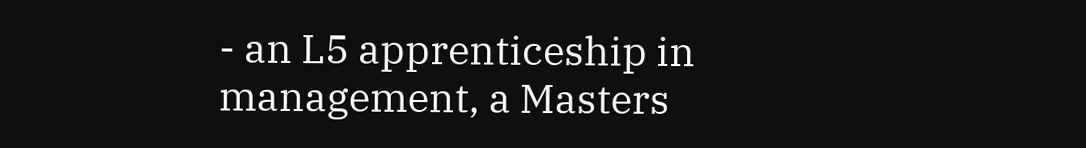- an L5 apprenticeship in management, a Masters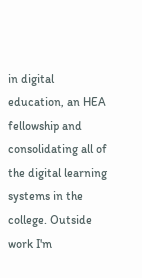in digital education, an HEA fellowship and consolidating all of the digital learning systems in the college. Outside work I'm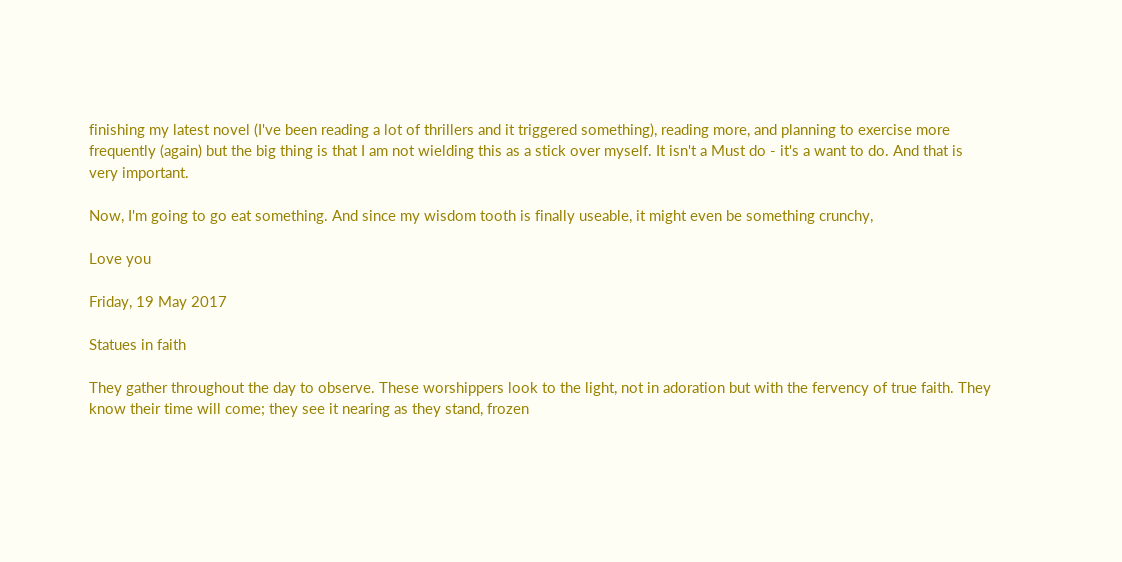finishing my latest novel (I've been reading a lot of thrillers and it triggered something), reading more, and planning to exercise more frequently (again) but the big thing is that I am not wielding this as a stick over myself. It isn't a Must do - it's a want to do. And that is very important.

Now, I'm going to go eat something. And since my wisdom tooth is finally useable, it might even be something crunchy,

Love you

Friday, 19 May 2017

Statues in faith

They gather throughout the day to observe. These worshippers look to the light, not in adoration but with the fervency of true faith. They know their time will come; they see it nearing as they stand, frozen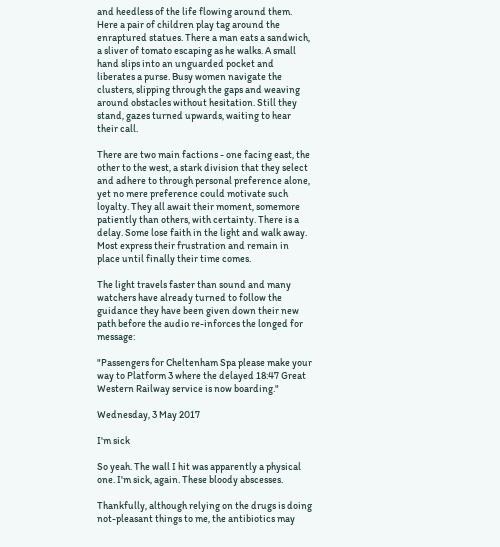and heedless of the life flowing around them. Here a pair of children play tag around the enraptured statues. There a man eats a sandwich, a sliver of tomato escaping as he walks. A small hand slips into an unguarded pocket and liberates a purse. Busy women navigate the clusters, slipping through the gaps and weaving around obstacles without hesitation. Still they stand, gazes turned upwards, waiting to hear their call.

There are two main factions - one facing east, the other to the west, a stark division that they select and adhere to through personal preference alone, yet no mere preference could motivate such loyalty. They all await their moment, somemore patiently than others, with certainty. There is a delay. Some lose faith in the light and walk away. Most express their frustration and remain in place until finally their time comes.

The light travels faster than sound and many watchers have already turned to follow the guidance they have been given down their new path before the audio re-inforces the longed for message:

"Passengers for Cheltenham Spa please make your way to Platform 3 where the delayed 18:47 Great Western Railway service is now boarding."

Wednesday, 3 May 2017

I'm sick

So yeah. The wall I hit was apparently a physical one. I'm sick, again. These bloody abscesses.

Thankfully, although relying on the drugs is doing not-pleasant things to me, the antibiotics may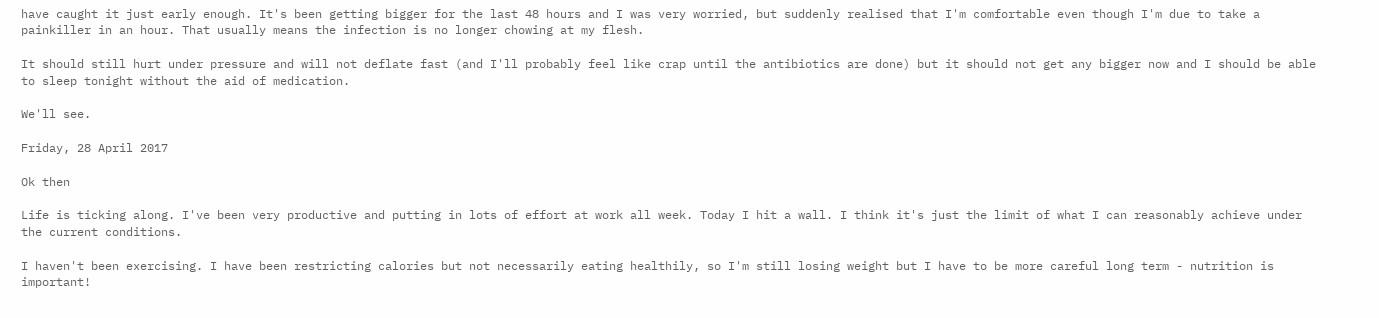have caught it just early enough. It's been getting bigger for the last 48 hours and I was very worried, but suddenly realised that I'm comfortable even though I'm due to take a painkiller in an hour. That usually means the infection is no longer chowing at my flesh.

It should still hurt under pressure and will not deflate fast (and I'll probably feel like crap until the antibiotics are done) but it should not get any bigger now and I should be able to sleep tonight without the aid of medication.

We'll see.

Friday, 28 April 2017

Ok then

Life is ticking along. I've been very productive and putting in lots of effort at work all week. Today I hit a wall. I think it's just the limit of what I can reasonably achieve under the current conditions.

I haven't been exercising. I have been restricting calories but not necessarily eating healthily, so I'm still losing weight but I have to be more careful long term - nutrition is important!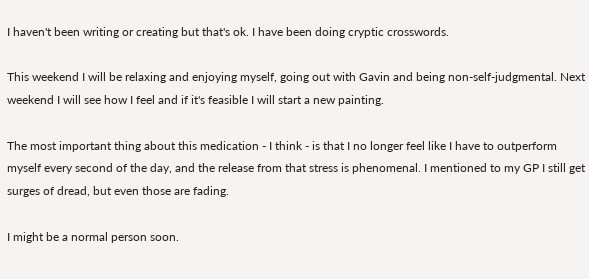I haven't been writing or creating but that's ok. I have been doing cryptic crosswords.

This weekend I will be relaxing and enjoying myself, going out with Gavin and being non-self-judgmental. Next weekend I will see how I feel and if it's feasible I will start a new painting.

The most important thing about this medication - I think - is that I no longer feel like I have to outperform myself every second of the day, and the release from that stress is phenomenal. I mentioned to my GP I still get surges of dread, but even those are fading.

I might be a normal person soon.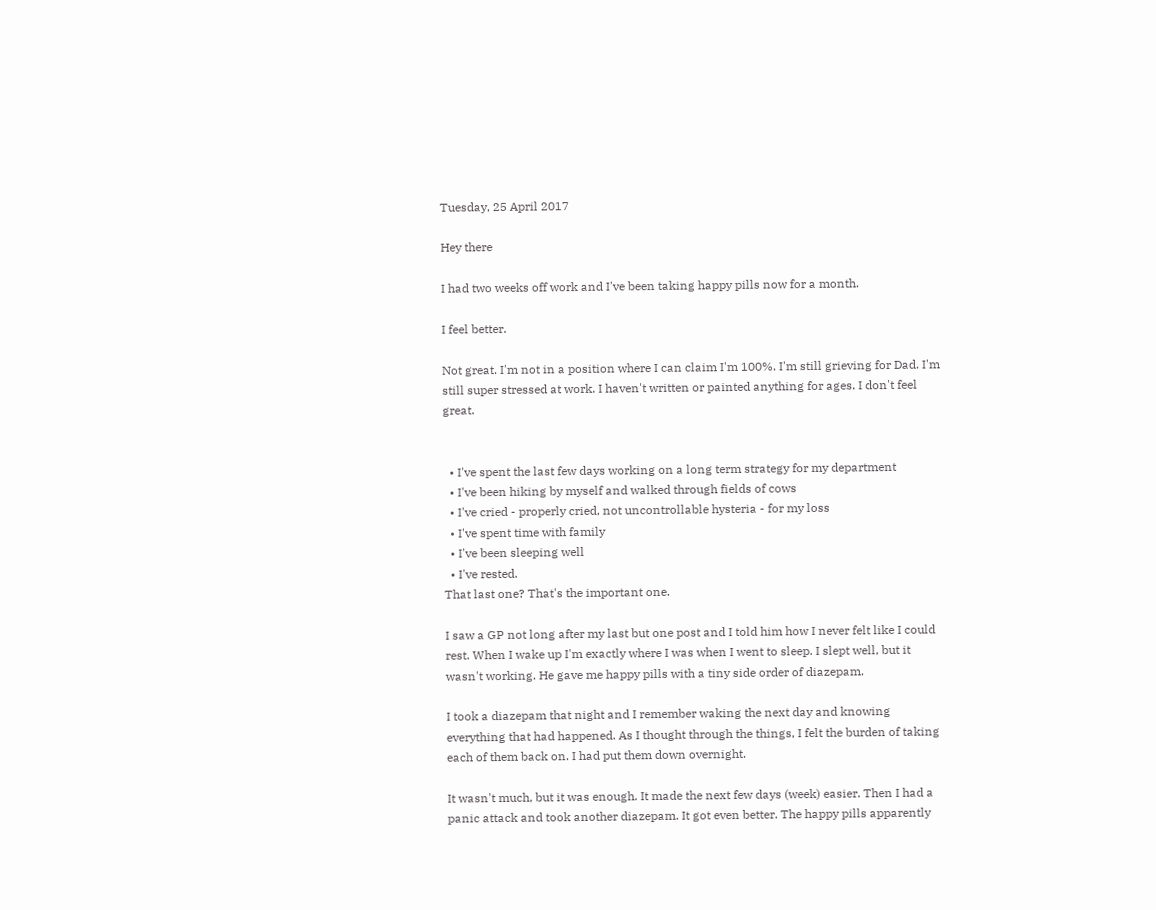Tuesday, 25 April 2017

Hey there

I had two weeks off work and I've been taking happy pills now for a month.

I feel better.

Not great. I'm not in a position where I can claim I'm 100%. I'm still grieving for Dad. I'm still super stressed at work. I haven't written or painted anything for ages. I don't feel great.


  • I've spent the last few days working on a long term strategy for my department
  • I've been hiking by myself and walked through fields of cows
  • I've cried - properly cried, not uncontrollable hysteria - for my loss
  • I've spent time with family
  • I've been sleeping well
  • I've rested.
That last one? That's the important one.

I saw a GP not long after my last but one post and I told him how I never felt like I could rest. When I wake up I'm exactly where I was when I went to sleep. I slept well, but it wasn't working. He gave me happy pills with a tiny side order of diazepam.

I took a diazepam that night and I remember waking the next day and knowing everything that had happened. As I thought through the things, I felt the burden of taking each of them back on. I had put them down overnight.

It wasn't much, but it was enough. It made the next few days (week) easier. Then I had a panic attack and took another diazepam. It got even better. The happy pills apparently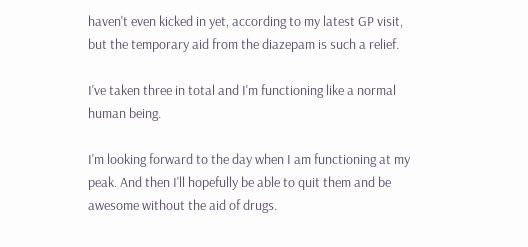haven't even kicked in yet, according to my latest GP visit, but the temporary aid from the diazepam is such a relief.

I've taken three in total and I'm functioning like a normal human being.

I'm looking forward to the day when I am functioning at my peak. And then I'll hopefully be able to quit them and be awesome without the aid of drugs.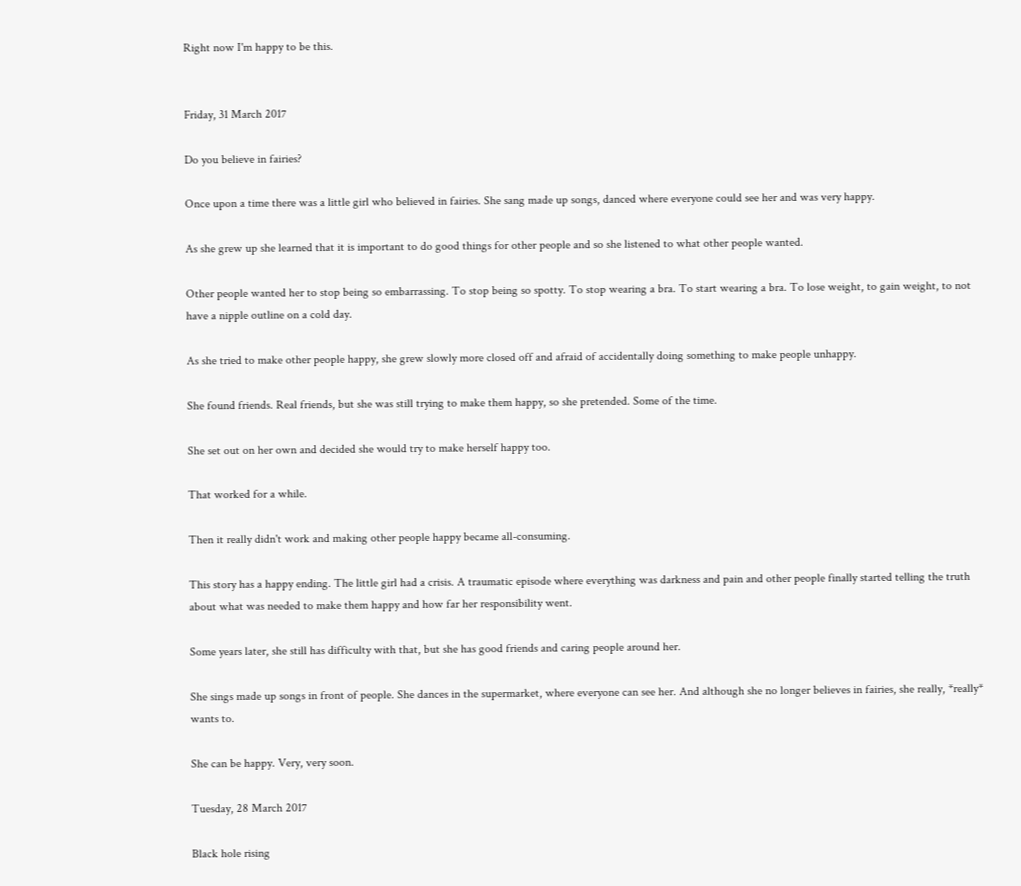Right now I'm happy to be this.


Friday, 31 March 2017

Do you believe in fairies?

Once upon a time there was a little girl who believed in fairies. She sang made up songs, danced where everyone could see her and was very happy.

As she grew up she learned that it is important to do good things for other people and so she listened to what other people wanted.

Other people wanted her to stop being so embarrassing. To stop being so spotty. To stop wearing a bra. To start wearing a bra. To lose weight, to gain weight, to not have a nipple outline on a cold day.

As she tried to make other people happy, she grew slowly more closed off and afraid of accidentally doing something to make people unhappy.

She found friends. Real friends, but she was still trying to make them happy, so she pretended. Some of the time.

She set out on her own and decided she would try to make herself happy too.

That worked for a while.

Then it really didn't work and making other people happy became all-consuming.

This story has a happy ending. The little girl had a crisis. A traumatic episode where everything was darkness and pain and other people finally started telling the truth about what was needed to make them happy and how far her responsibility went.

Some years later, she still has difficulty with that, but she has good friends and caring people around her.

She sings made up songs in front of people. She dances in the supermarket, where everyone can see her. And although she no longer believes in fairies, she really, *really* wants to.

She can be happy. Very, very soon.

Tuesday, 28 March 2017

Black hole rising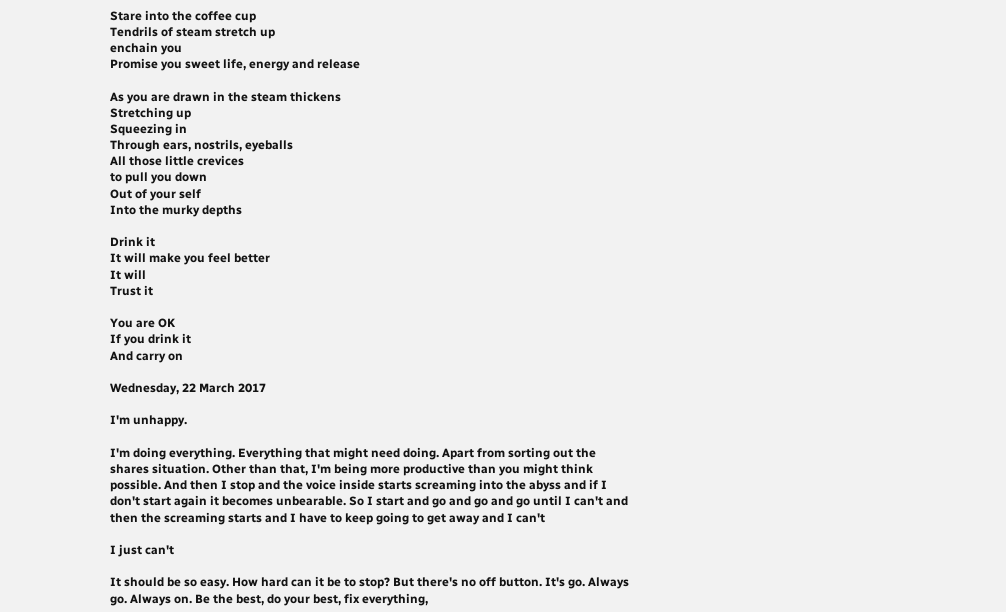Stare into the coffee cup
Tendrils of steam stretch up
enchain you
Promise you sweet life, energy and release

As you are drawn in the steam thickens
Stretching up
Squeezing in
Through ears, nostrils, eyeballs
All those little crevices
to pull you down
Out of your self
Into the murky depths

Drink it
It will make you feel better
It will
Trust it

You are OK
If you drink it
And carry on

Wednesday, 22 March 2017

I'm unhappy.

I'm doing everything. Everything that might need doing. Apart from sorting out the shares situation. Other than that, I'm being more productive than you might think possible. And then I stop and the voice inside starts screaming into the abyss and if I don't start again it becomes unbearable. So I start and go and go and go until I can't and then the screaming starts and I have to keep going to get away and I can't

I just can't

It should be so easy. How hard can it be to stop? But there's no off button. It's go. Always go. Always on. Be the best, do your best, fix everything,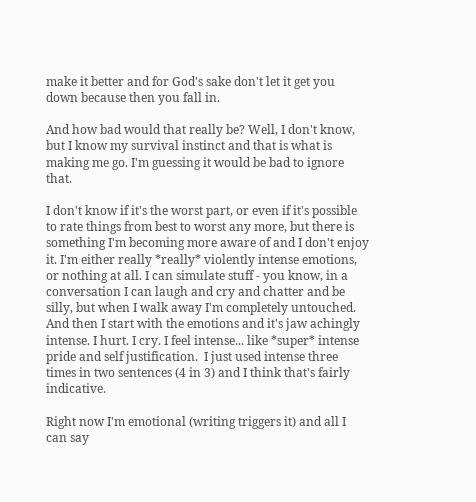make it better and for God's sake don't let it get you down because then you fall in.

And how bad would that really be? Well, I don't know, but I know my survival instinct and that is what is making me go. I'm guessing it would be bad to ignore that.

I don't know if it's the worst part, or even if it's possible to rate things from best to worst any more, but there is something I'm becoming more aware of and I don't enjoy it. I'm either really *really* violently intense emotions, or nothing at all. I can simulate stuff - you know, in a conversation I can laugh and cry and chatter and be silly, but when I walk away I'm completely untouched. And then I start with the emotions and it's jaw achingly intense. I hurt. I cry. I feel intense... like *super* intense pride and self justification.  I just used intense three times in two sentences (4 in 3) and I think that's fairly indicative.

Right now I'm emotional (writing triggers it) and all I can say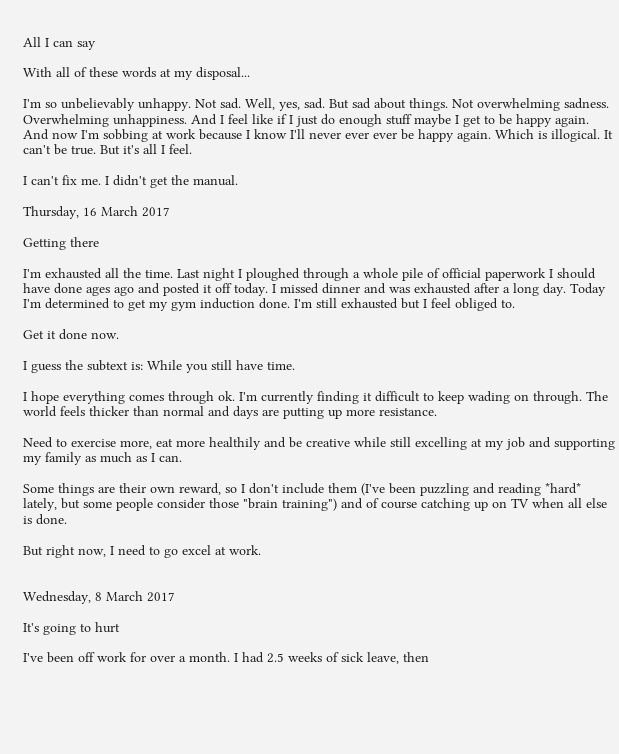All I can say

With all of these words at my disposal...

I'm so unbelievably unhappy. Not sad. Well, yes, sad. But sad about things. Not overwhelming sadness. Overwhelming unhappiness. And I feel like if I just do enough stuff maybe I get to be happy again. And now I'm sobbing at work because I know I'll never ever ever be happy again. Which is illogical. It can't be true. But it's all I feel.

I can't fix me. I didn't get the manual.

Thursday, 16 March 2017

Getting there

I'm exhausted all the time. Last night I ploughed through a whole pile of official paperwork I should have done ages ago and posted it off today. I missed dinner and was exhausted after a long day. Today I'm determined to get my gym induction done. I'm still exhausted but I feel obliged to.

Get it done now.

I guess the subtext is: While you still have time.

I hope everything comes through ok. I'm currently finding it difficult to keep wading on through. The world feels thicker than normal and days are putting up more resistance.

Need to exercise more, eat more healthily and be creative while still excelling at my job and supporting my family as much as I can.

Some things are their own reward, so I don't include them (I've been puzzling and reading *hard* lately, but some people consider those "brain training") and of course catching up on TV when all else is done.

But right now, I need to go excel at work.


Wednesday, 8 March 2017

It's going to hurt

I've been off work for over a month. I had 2.5 weeks of sick leave, then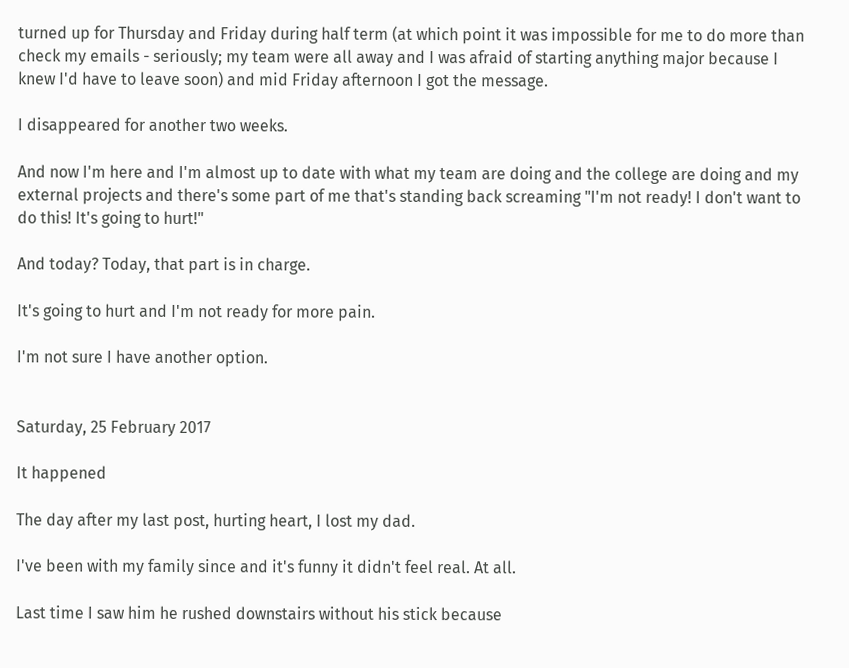turned up for Thursday and Friday during half term (at which point it was impossible for me to do more than check my emails - seriously; my team were all away and I was afraid of starting anything major because I knew I'd have to leave soon) and mid Friday afternoon I got the message.

I disappeared for another two weeks.

And now I'm here and I'm almost up to date with what my team are doing and the college are doing and my external projects and there's some part of me that's standing back screaming "I'm not ready! I don't want to do this! It's going to hurt!"

And today? Today, that part is in charge.

It's going to hurt and I'm not ready for more pain.

I'm not sure I have another option.


Saturday, 25 February 2017

It happened

The day after my last post, hurting heart, I lost my dad.

I've been with my family since and it's funny it didn't feel real. At all.

Last time I saw him he rushed downstairs without his stick because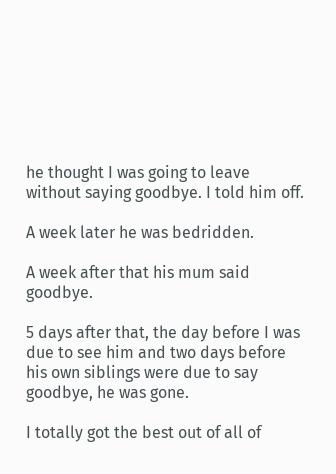he thought I was going to leave without saying goodbye. I told him off.

A week later he was bedridden.

A week after that his mum said goodbye.

5 days after that, the day before I was due to see him and two days before his own siblings were due to say goodbye, he was gone.

I totally got the best out of all of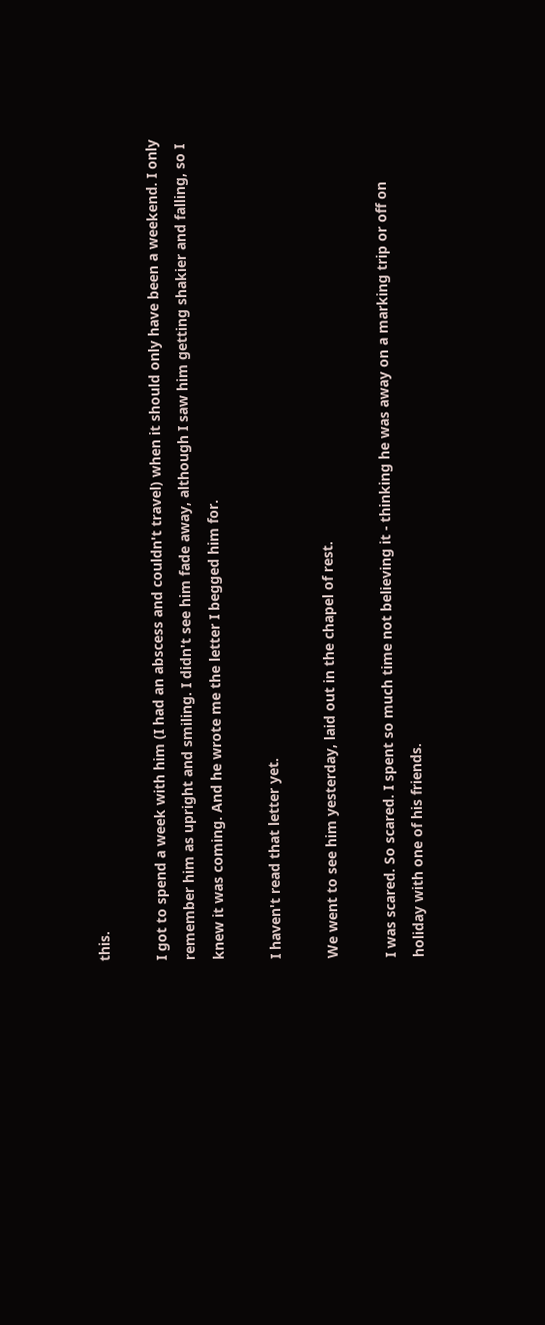this.

I got to spend a week with him (I had an abscess and couldn't travel) when it should only have been a weekend. I only remember him as upright and smiling. I didn't see him fade away, although I saw him getting shakier and falling, so I knew it was coming. And he wrote me the letter I begged him for.

I haven't read that letter yet.

We went to see him yesterday, laid out in the chapel of rest.

I was scared. So scared. I spent so much time not believing it - thinking he was away on a marking trip or off on holiday with one of his friends.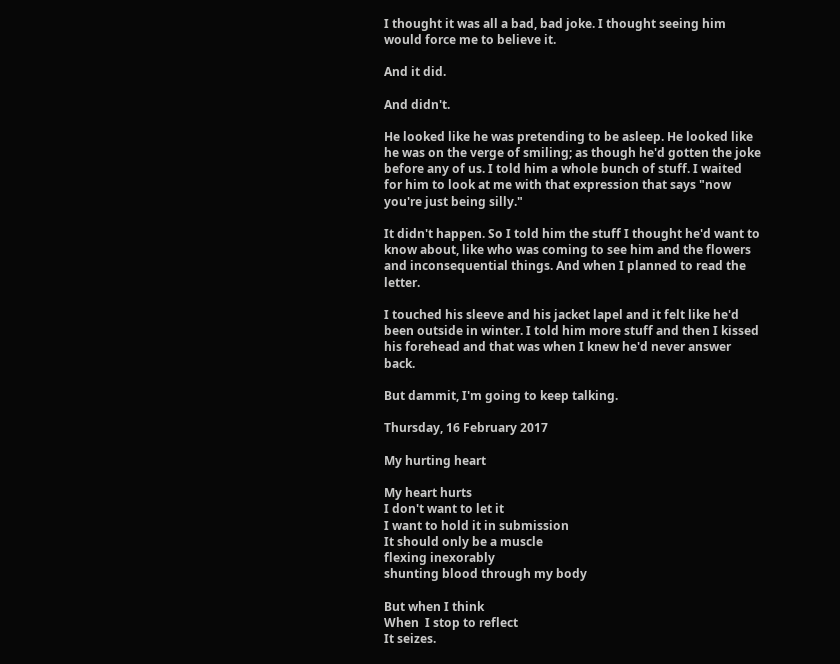I thought it was all a bad, bad joke. I thought seeing him would force me to believe it.

And it did.

And didn't.

He looked like he was pretending to be asleep. He looked like he was on the verge of smiling; as though he'd gotten the joke before any of us. I told him a whole bunch of stuff. I waited for him to look at me with that expression that says "now you're just being silly."

It didn't happen. So I told him the stuff I thought he'd want to know about, like who was coming to see him and the flowers and inconsequential things. And when I planned to read the letter.

I touched his sleeve and his jacket lapel and it felt like he'd been outside in winter. I told him more stuff and then I kissed his forehead and that was when I knew he'd never answer back.

But dammit, I'm going to keep talking.

Thursday, 16 February 2017

My hurting heart

My heart hurts
I don't want to let it
I want to hold it in submission
It should only be a muscle
flexing inexorably
shunting blood through my body

But when I think
When  I stop to reflect
It seizes.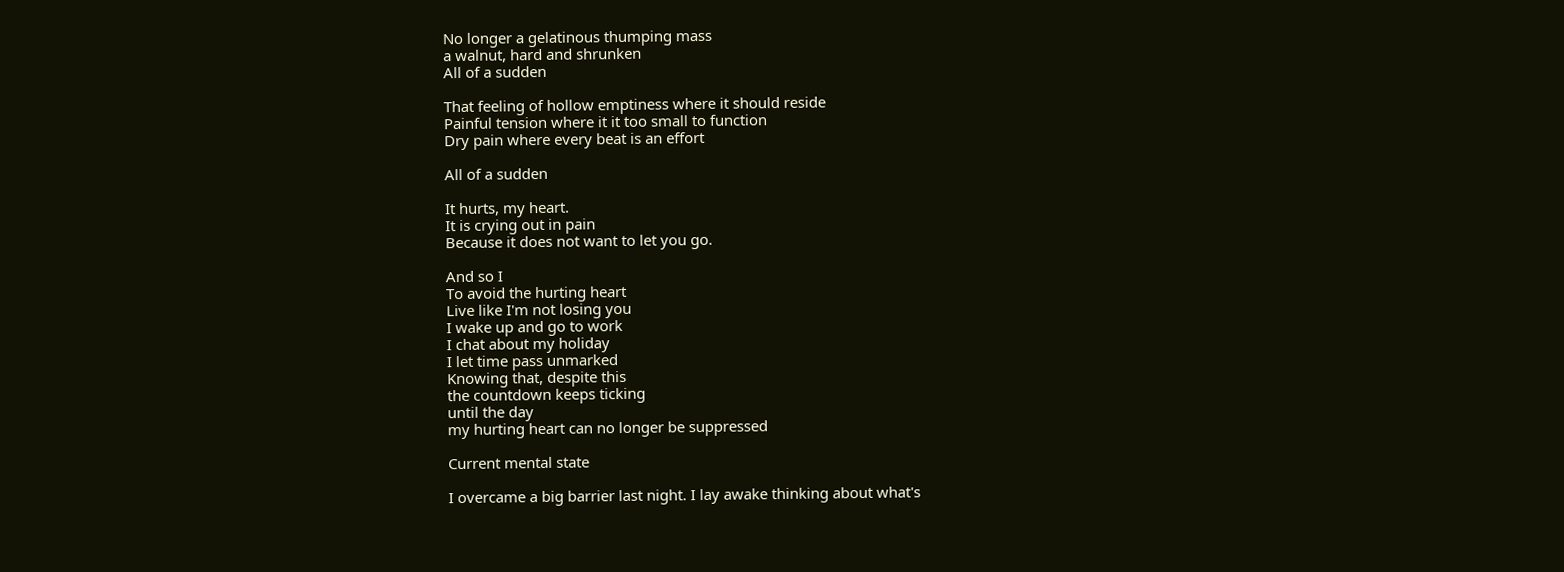No longer a gelatinous thumping mass
a walnut, hard and shrunken
All of a sudden

That feeling of hollow emptiness where it should reside
Painful tension where it it too small to function
Dry pain where every beat is an effort

All of a sudden

It hurts, my heart.
It is crying out in pain
Because it does not want to let you go.

And so I
To avoid the hurting heart
Live like I'm not losing you
I wake up and go to work
I chat about my holiday
I let time pass unmarked
Knowing that, despite this
the countdown keeps ticking
until the day
my hurting heart can no longer be suppressed

Current mental state

I overcame a big barrier last night. I lay awake thinking about what's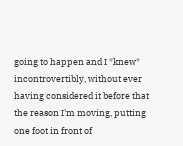going to happen and I *knew* incontrovertibly, without ever having considered it before that the reason I'm moving, putting one foot in front of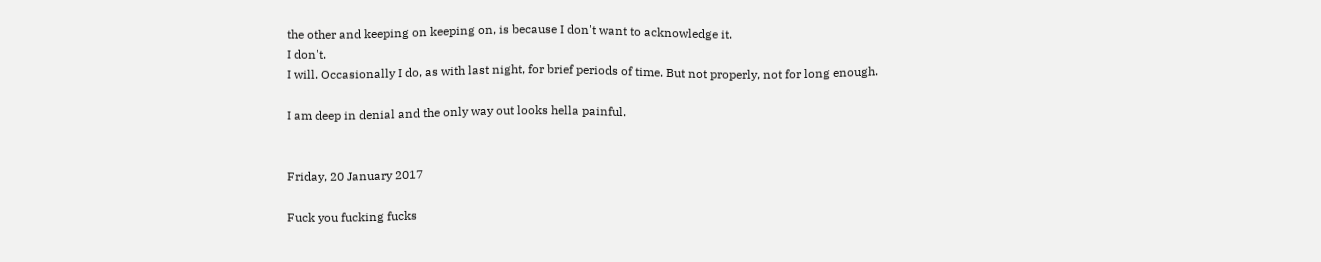the other and keeping on keeping on, is because I don't want to acknowledge it.
I don't.
I will. Occasionally I do, as with last night, for brief periods of time. But not properly, not for long enough.

I am deep in denial and the only way out looks hella painful.


Friday, 20 January 2017

Fuck you fucking fucks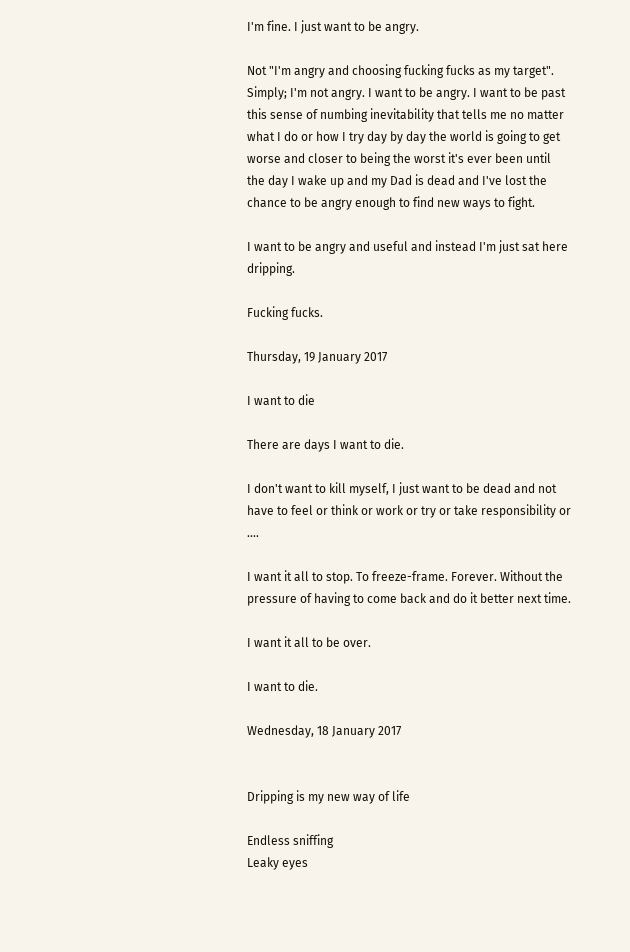I'm fine. I just want to be angry.

Not "I'm angry and choosing fucking fucks as my target". Simply; I'm not angry. I want to be angry. I want to be past this sense of numbing inevitability that tells me no matter what I do or how I try day by day the world is going to get worse and closer to being the worst it's ever been until the day I wake up and my Dad is dead and I've lost the chance to be angry enough to find new ways to fight.

I want to be angry and useful and instead I'm just sat here dripping.

Fucking fucks.

Thursday, 19 January 2017

I want to die

There are days I want to die.

I don't want to kill myself, I just want to be dead and not have to feel or think or work or try or take responsibility or ....

I want it all to stop. To freeze-frame. Forever. Without the pressure of having to come back and do it better next time.

I want it all to be over.

I want to die.

Wednesday, 18 January 2017


Dripping is my new way of life

Endless sniffing
Leaky eyes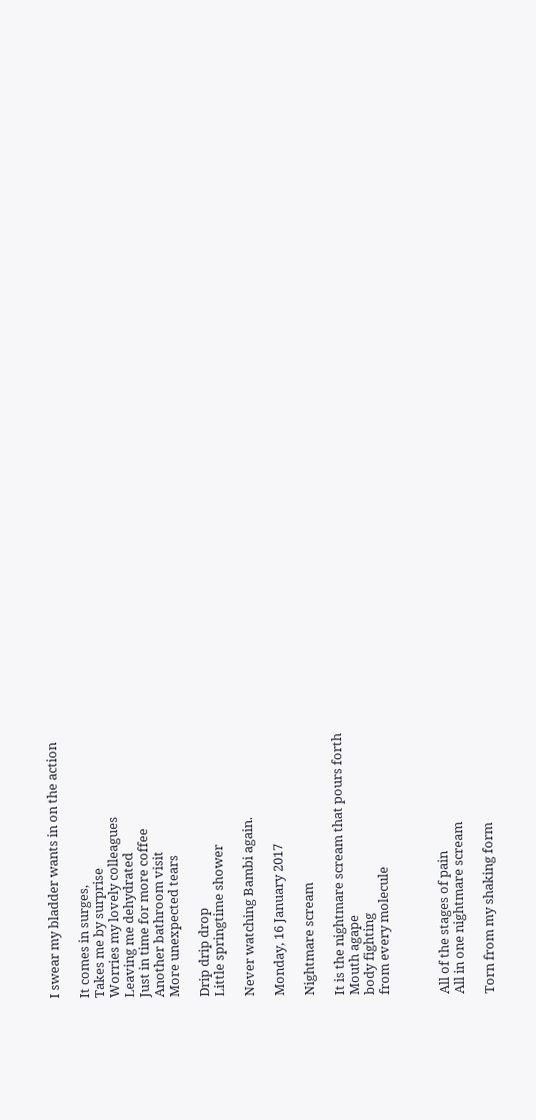I swear my bladder wants in on the action

It comes in surges,
Takes me by surprise
Worries my lovely colleagues
Leaving me dehydrated
Just in time for more coffee
Another bathroom visit
More unexpected tears

Drip drip drop
Little springtime shower

Never watching Bambi again.

Monday, 16 January 2017

Nightmare scream

It is the nightmare scream that pours forth
Mouth agape
body fighting
from every molecule



All of the stages of pain
All in one nightmare scream

Torn from my shaking form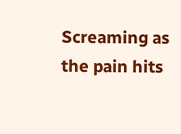Screaming as the pain hits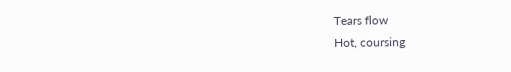Tears flow
Hot, coursing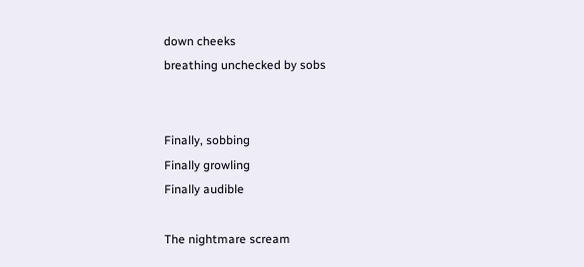down cheeks
breathing unchecked by sobs


Finally, sobbing
Finally growling
Finally audible

The nightmare scream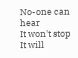No-one can hear
It won't stop
It will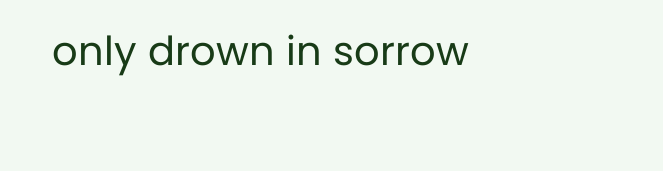only drown in sorrow